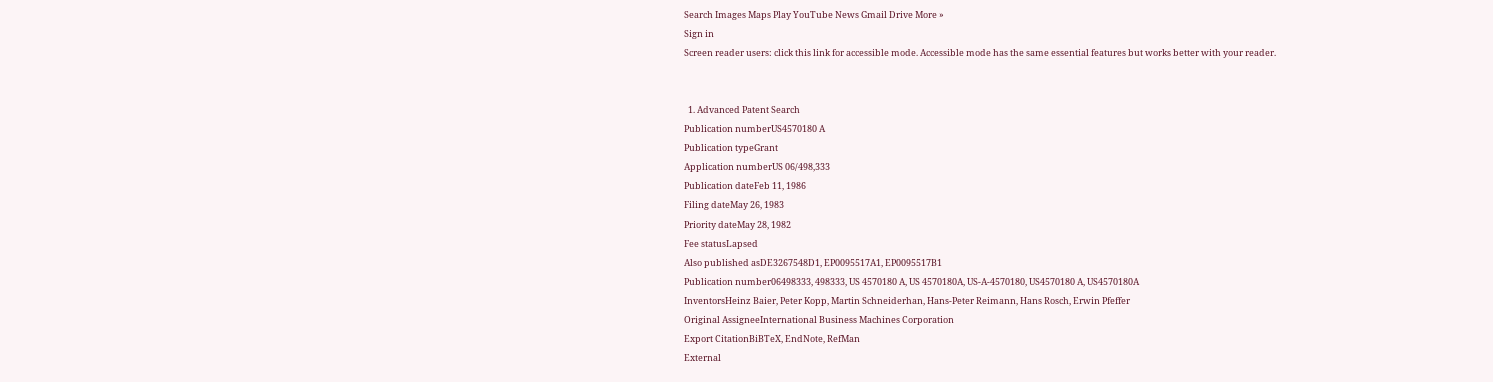Search Images Maps Play YouTube News Gmail Drive More »
Sign in
Screen reader users: click this link for accessible mode. Accessible mode has the same essential features but works better with your reader.


  1. Advanced Patent Search
Publication numberUS4570180 A
Publication typeGrant
Application numberUS 06/498,333
Publication dateFeb 11, 1986
Filing dateMay 26, 1983
Priority dateMay 28, 1982
Fee statusLapsed
Also published asDE3267548D1, EP0095517A1, EP0095517B1
Publication number06498333, 498333, US 4570180 A, US 4570180A, US-A-4570180, US4570180 A, US4570180A
InventorsHeinz Baier, Peter Kopp, Martin Schneiderhan, Hans-Peter Reimann, Hans Rosch, Erwin Pfeffer
Original AssigneeInternational Business Machines Corporation
Export CitationBiBTeX, EndNote, RefMan
External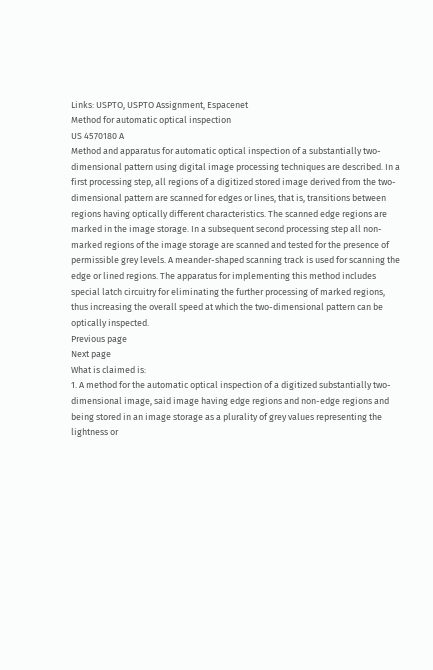Links: USPTO, USPTO Assignment, Espacenet
Method for automatic optical inspection
US 4570180 A
Method and apparatus for automatic optical inspection of a substantially two-dimensional pattern using digital image processing techniques are described. In a first processing step, all regions of a digitized stored image derived from the two-dimensional pattern are scanned for edges or lines, that is, transitions between regions having optically different characteristics. The scanned edge regions are marked in the image storage. In a subsequent second processing step all non-marked regions of the image storage are scanned and tested for the presence of permissible grey levels. A meander-shaped scanning track is used for scanning the edge or lined regions. The apparatus for implementing this method includes special latch circuitry for eliminating the further processing of marked regions, thus increasing the overall speed at which the two-dimensional pattern can be optically inspected.
Previous page
Next page
What is claimed is:
1. A method for the automatic optical inspection of a digitized substantially two-dimensional image, said image having edge regions and non-edge regions and being stored in an image storage as a plurality of grey values representing the lightness or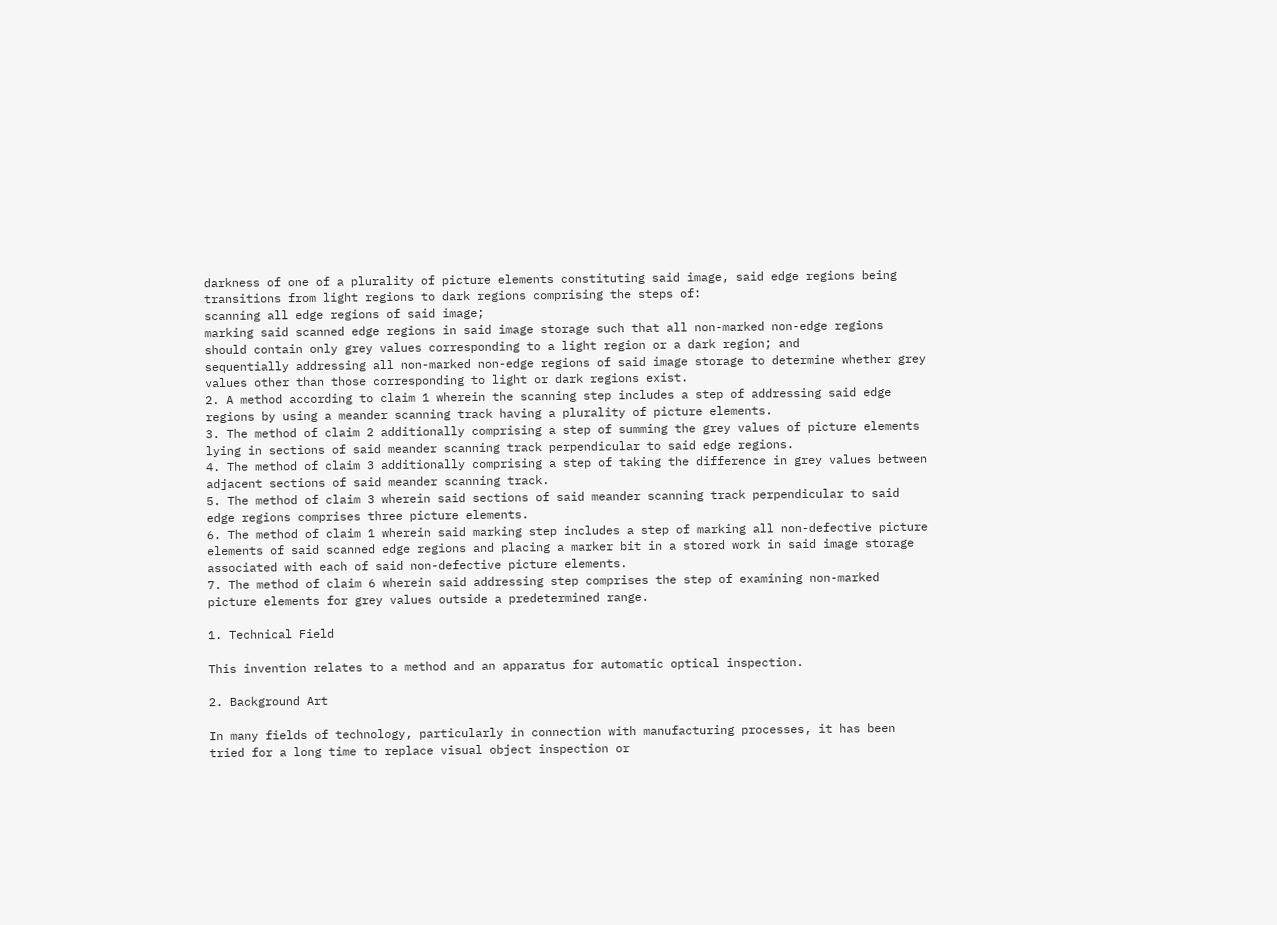darkness of one of a plurality of picture elements constituting said image, said edge regions being transitions from light regions to dark regions comprising the steps of:
scanning all edge regions of said image;
marking said scanned edge regions in said image storage such that all non-marked non-edge regions should contain only grey values corresponding to a light region or a dark region; and
sequentially addressing all non-marked non-edge regions of said image storage to determine whether grey values other than those corresponding to light or dark regions exist.
2. A method according to claim 1 wherein the scanning step includes a step of addressing said edge regions by using a meander scanning track having a plurality of picture elements.
3. The method of claim 2 additionally comprising a step of summing the grey values of picture elements lying in sections of said meander scanning track perpendicular to said edge regions.
4. The method of claim 3 additionally comprising a step of taking the difference in grey values between adjacent sections of said meander scanning track.
5. The method of claim 3 wherein said sections of said meander scanning track perpendicular to said edge regions comprises three picture elements.
6. The method of claim 1 wherein said marking step includes a step of marking all non-defective picture elements of said scanned edge regions and placing a marker bit in a stored work in said image storage associated with each of said non-defective picture elements.
7. The method of claim 6 wherein said addressing step comprises the step of examining non-marked picture elements for grey values outside a predetermined range.

1. Technical Field

This invention relates to a method and an apparatus for automatic optical inspection.

2. Background Art

In many fields of technology, particularly in connection with manufacturing processes, it has been tried for a long time to replace visual object inspection or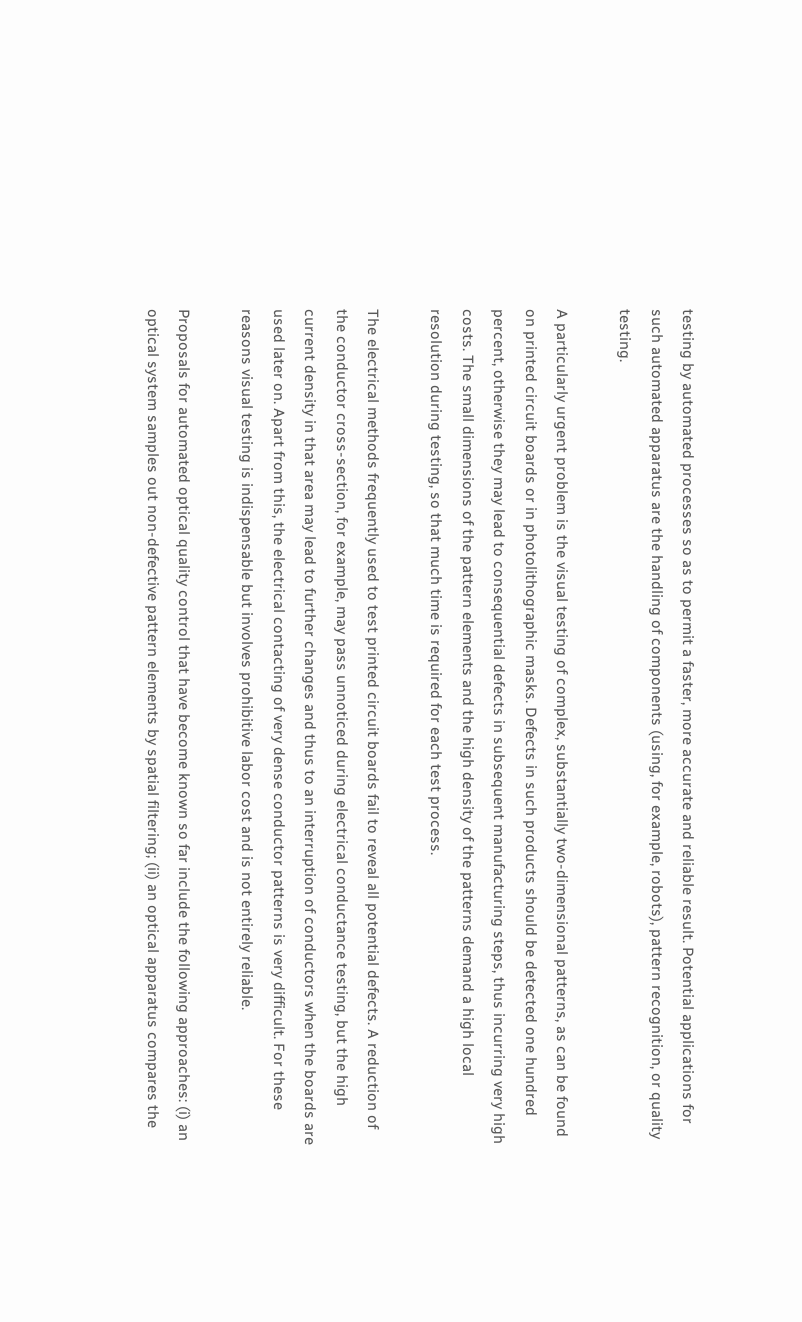testing by automated processes so as to permit a faster, more accurate and reliable result. Potential applications for such automated apparatus are the handling of components (using, for example, robots), pattern recognition, or quality testing.

A particularly urgent problem is the visual testing of complex, substantially two-dimensional patterns, as can be found on printed circuit boards or in photolithographic masks. Defects in such products should be detected one hundred percent, otherwise they may lead to consequential defects in subsequent manufacturing steps, thus incurring very high costs. The small dimensions of the pattern elements and the high density of the patterns demand a high local resolution during testing, so that much time is required for each test process.

The electrical methods frequently used to test printed circuit boards fail to reveal all potential defects. A reduction of the conductor cross-section, for example, may pass unnoticed during electrical conductance testing, but the high current density in that area may lead to further changes and thus to an interruption of conductors when the boards are used later on. Apart from this, the electrical contacting of very dense conductor patterns is very difficult. For these reasons visual testing is indispensable but involves prohibitive labor cost and is not entirely reliable.

Proposals for automated optical quality control that have become known so far include the following approaches: (i) an optical system samples out non-defective pattern elements by spatial filtering; (ii) an optical apparatus compares the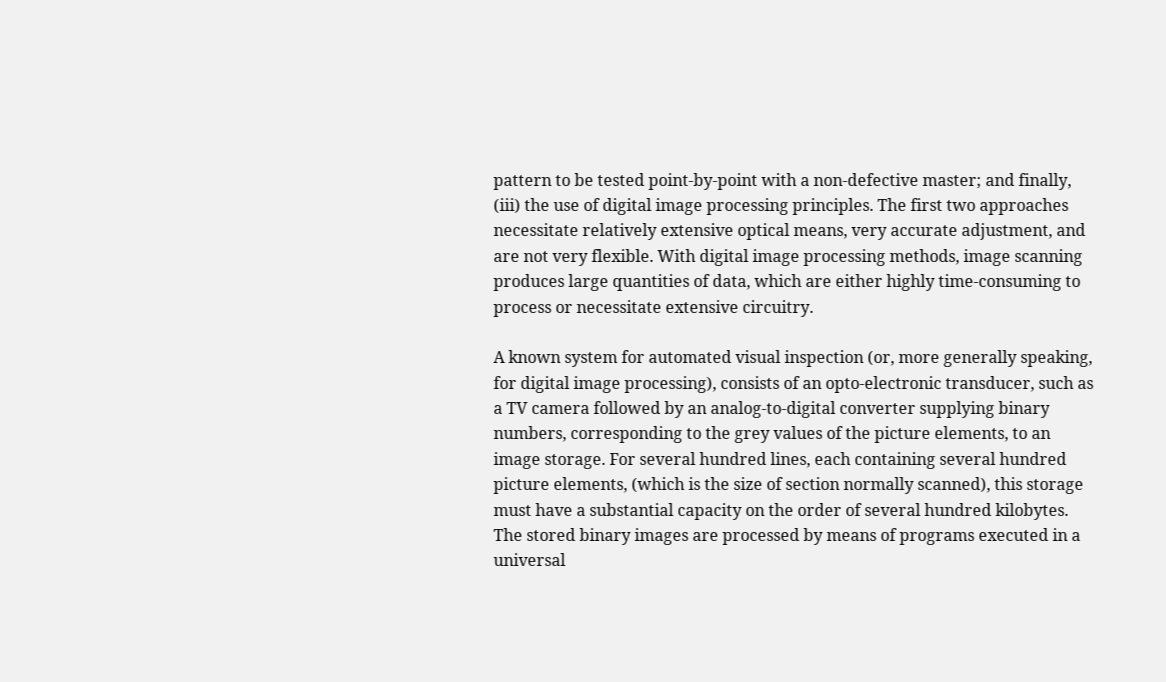pattern to be tested point-by-point with a non-defective master; and finally, (iii) the use of digital image processing principles. The first two approaches necessitate relatively extensive optical means, very accurate adjustment, and are not very flexible. With digital image processing methods, image scanning produces large quantities of data, which are either highly time-consuming to process or necessitate extensive circuitry.

A known system for automated visual inspection (or, more generally speaking, for digital image processing), consists of an opto-electronic transducer, such as a TV camera followed by an analog-to-digital converter supplying binary numbers, corresponding to the grey values of the picture elements, to an image storage. For several hundred lines, each containing several hundred picture elements, (which is the size of section normally scanned), this storage must have a substantial capacity on the order of several hundred kilobytes. The stored binary images are processed by means of programs executed in a universal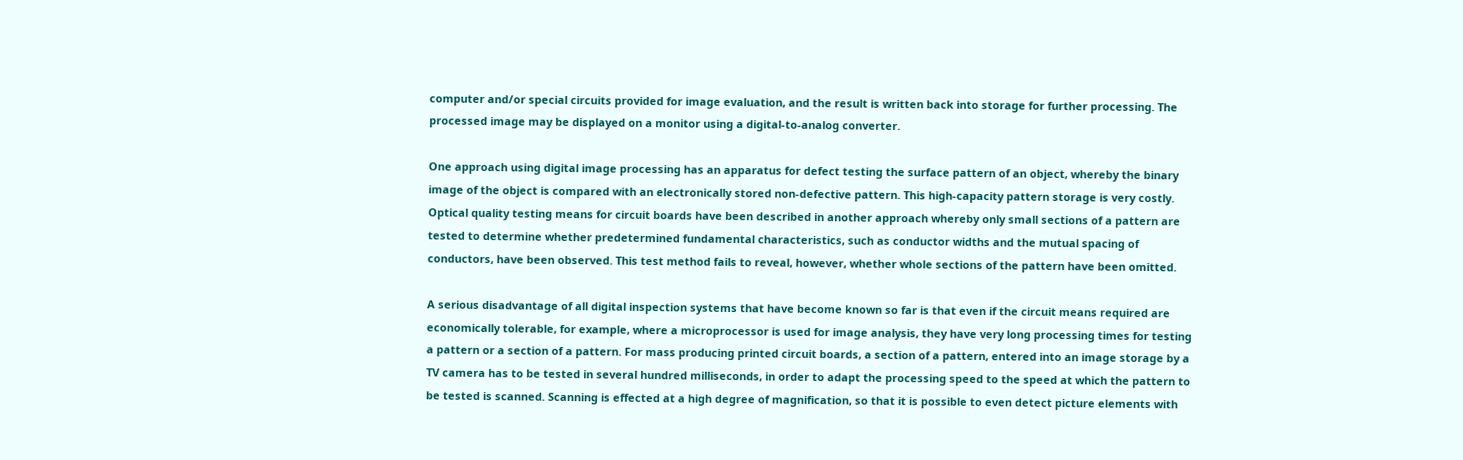computer and/or special circuits provided for image evaluation, and the result is written back into storage for further processing. The processed image may be displayed on a monitor using a digital-to-analog converter.

One approach using digital image processing has an apparatus for defect testing the surface pattern of an object, whereby the binary image of the object is compared with an electronically stored non-defective pattern. This high-capacity pattern storage is very costly. Optical quality testing means for circuit boards have been described in another approach whereby only small sections of a pattern are tested to determine whether predetermined fundamental characteristics, such as conductor widths and the mutual spacing of conductors, have been observed. This test method fails to reveal, however, whether whole sections of the pattern have been omitted.

A serious disadvantage of all digital inspection systems that have become known so far is that even if the circuit means required are economically tolerable, for example, where a microprocessor is used for image analysis, they have very long processing times for testing a pattern or a section of a pattern. For mass producing printed circuit boards, a section of a pattern, entered into an image storage by a TV camera has to be tested in several hundred milliseconds, in order to adapt the processing speed to the speed at which the pattern to be tested is scanned. Scanning is effected at a high degree of magnification, so that it is possible to even detect picture elements with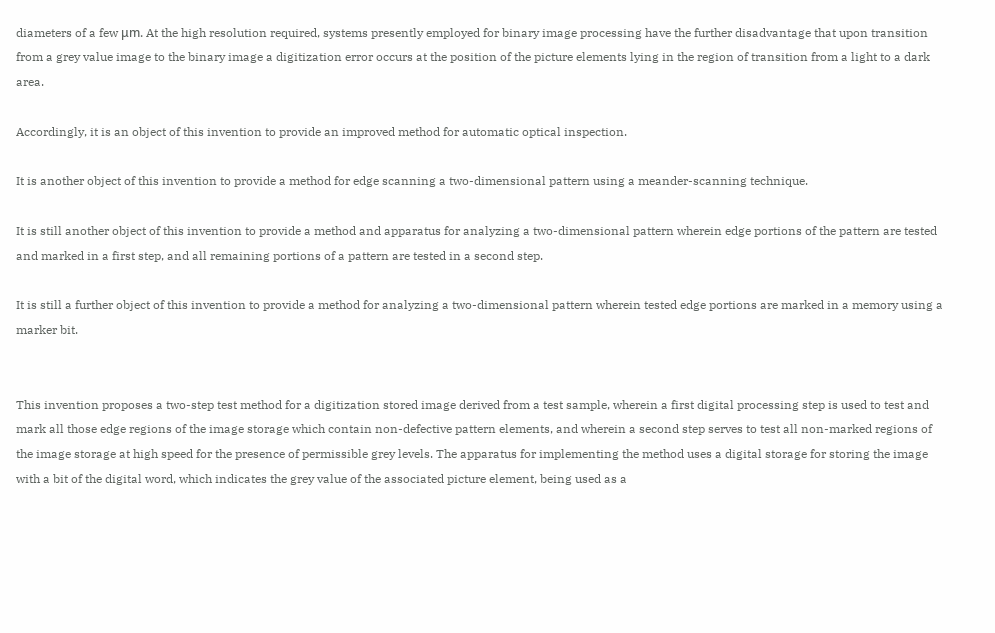diameters of a few μm. At the high resolution required, systems presently employed for binary image processing have the further disadvantage that upon transition from a grey value image to the binary image a digitization error occurs at the position of the picture elements lying in the region of transition from a light to a dark area.

Accordingly, it is an object of this invention to provide an improved method for automatic optical inspection.

It is another object of this invention to provide a method for edge scanning a two-dimensional pattern using a meander-scanning technique.

It is still another object of this invention to provide a method and apparatus for analyzing a two-dimensional pattern wherein edge portions of the pattern are tested and marked in a first step, and all remaining portions of a pattern are tested in a second step.

It is still a further object of this invention to provide a method for analyzing a two-dimensional pattern wherein tested edge portions are marked in a memory using a marker bit.


This invention proposes a two-step test method for a digitization stored image derived from a test sample, wherein a first digital processing step is used to test and mark all those edge regions of the image storage which contain non-defective pattern elements, and wherein a second step serves to test all non-marked regions of the image storage at high speed for the presence of permissible grey levels. The apparatus for implementing the method uses a digital storage for storing the image with a bit of the digital word, which indicates the grey value of the associated picture element, being used as a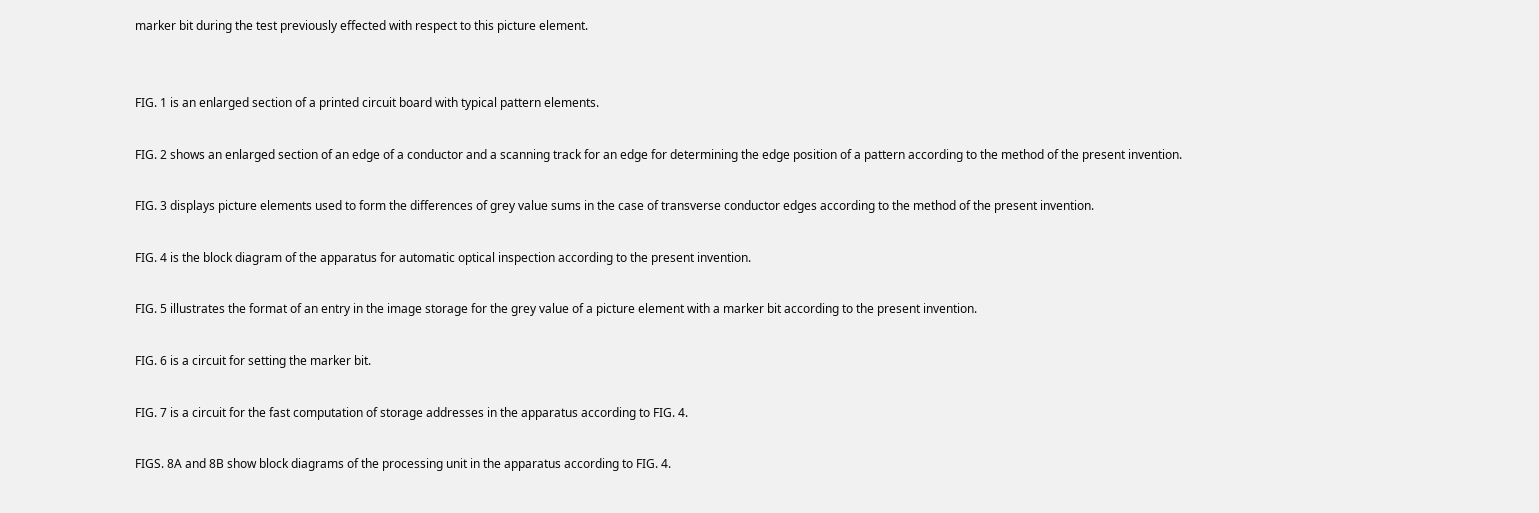marker bit during the test previously effected with respect to this picture element.


FIG. 1 is an enlarged section of a printed circuit board with typical pattern elements.

FIG. 2 shows an enlarged section of an edge of a conductor and a scanning track for an edge for determining the edge position of a pattern according to the method of the present invention.

FIG. 3 displays picture elements used to form the differences of grey value sums in the case of transverse conductor edges according to the method of the present invention.

FIG. 4 is the block diagram of the apparatus for automatic optical inspection according to the present invention.

FIG. 5 illustrates the format of an entry in the image storage for the grey value of a picture element with a marker bit according to the present invention.

FIG. 6 is a circuit for setting the marker bit.

FIG. 7 is a circuit for the fast computation of storage addresses in the apparatus according to FIG. 4.

FIGS. 8A and 8B show block diagrams of the processing unit in the apparatus according to FIG. 4.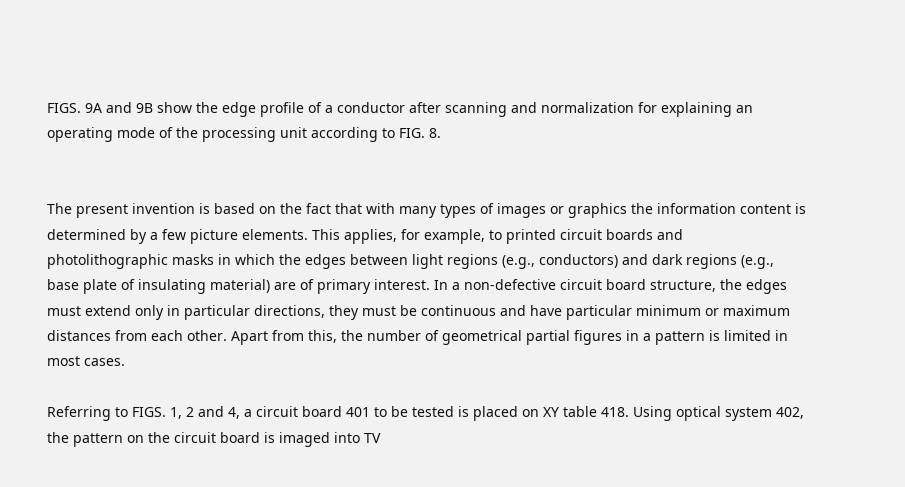FIGS. 9A and 9B show the edge profile of a conductor after scanning and normalization for explaining an operating mode of the processing unit according to FIG. 8.


The present invention is based on the fact that with many types of images or graphics the information content is determined by a few picture elements. This applies, for example, to printed circuit boards and photolithographic masks in which the edges between light regions (e.g., conductors) and dark regions (e.g., base plate of insulating material) are of primary interest. In a non-defective circuit board structure, the edges must extend only in particular directions, they must be continuous and have particular minimum or maximum distances from each other. Apart from this, the number of geometrical partial figures in a pattern is limited in most cases.

Referring to FIGS. 1, 2 and 4, a circuit board 401 to be tested is placed on XY table 418. Using optical system 402, the pattern on the circuit board is imaged into TV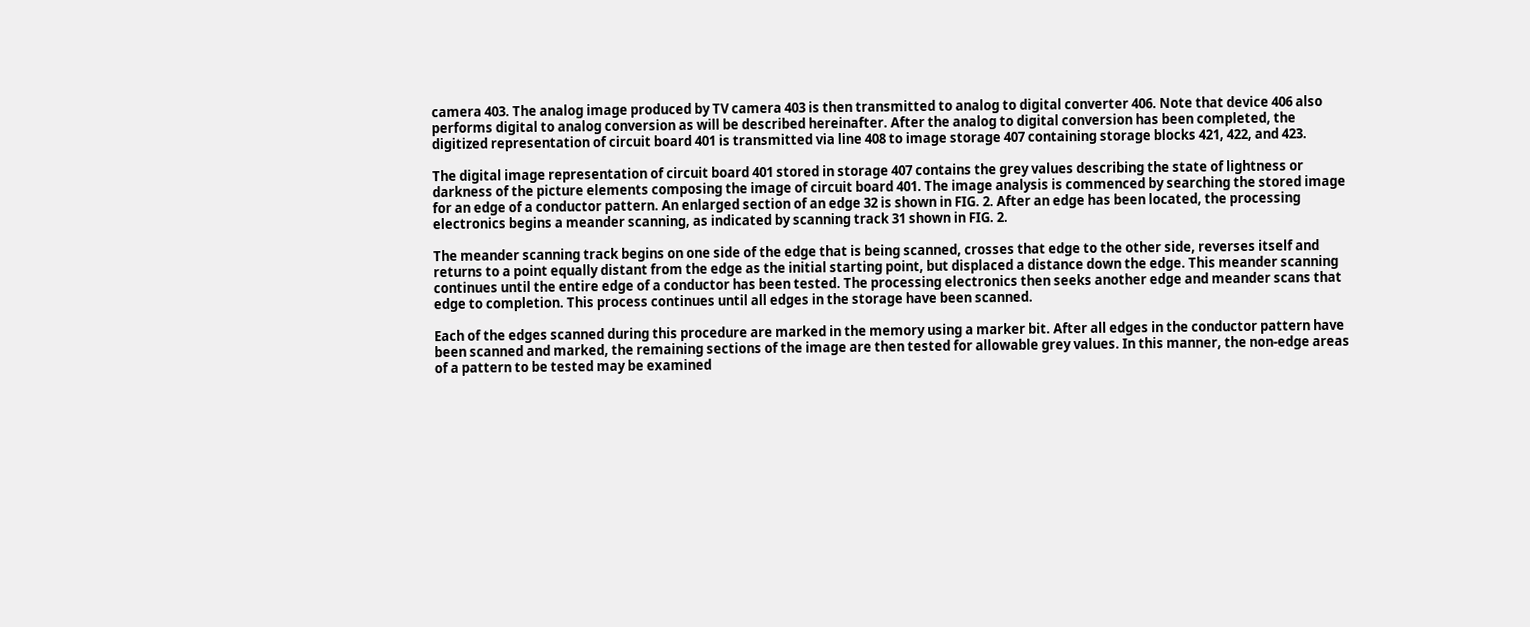camera 403. The analog image produced by TV camera 403 is then transmitted to analog to digital converter 406. Note that device 406 also performs digital to analog conversion as will be described hereinafter. After the analog to digital conversion has been completed, the digitized representation of circuit board 401 is transmitted via line 408 to image storage 407 containing storage blocks 421, 422, and 423.

The digital image representation of circuit board 401 stored in storage 407 contains the grey values describing the state of lightness or darkness of the picture elements composing the image of circuit board 401. The image analysis is commenced by searching the stored image for an edge of a conductor pattern. An enlarged section of an edge 32 is shown in FIG. 2. After an edge has been located, the processing electronics begins a meander scanning, as indicated by scanning track 31 shown in FIG. 2.

The meander scanning track begins on one side of the edge that is being scanned, crosses that edge to the other side, reverses itself and returns to a point equally distant from the edge as the initial starting point, but displaced a distance down the edge. This meander scanning continues until the entire edge of a conductor has been tested. The processing electronics then seeks another edge and meander scans that edge to completion. This process continues until all edges in the storage have been scanned.

Each of the edges scanned during this procedure are marked in the memory using a marker bit. After all edges in the conductor pattern have been scanned and marked, the remaining sections of the image are then tested for allowable grey values. In this manner, the non-edge areas of a pattern to be tested may be examined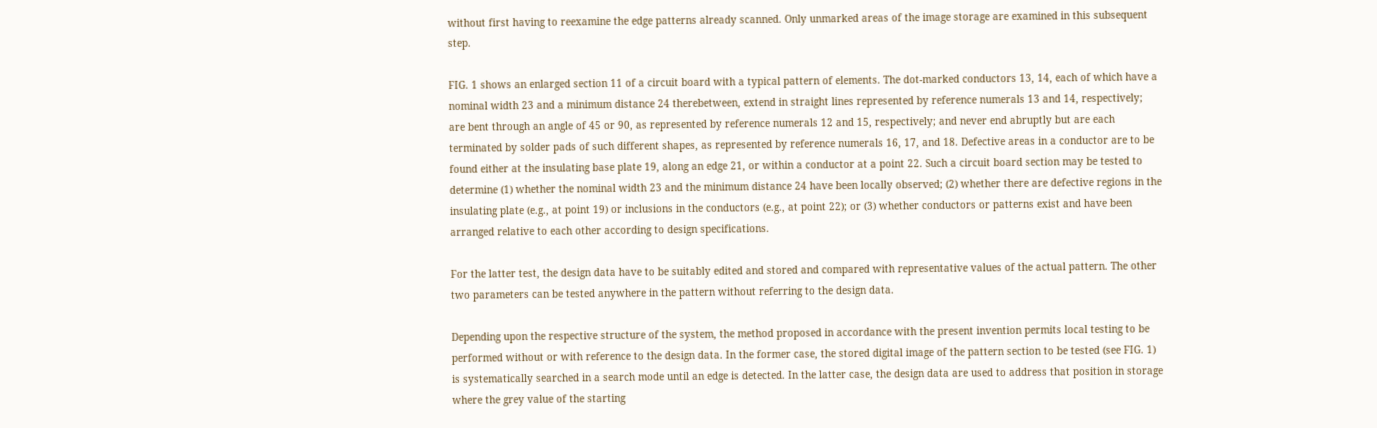without first having to reexamine the edge patterns already scanned. Only unmarked areas of the image storage are examined in this subsequent step.

FIG. 1 shows an enlarged section 11 of a circuit board with a typical pattern of elements. The dot-marked conductors 13, 14, each of which have a nominal width 23 and a minimum distance 24 therebetween, extend in straight lines represented by reference numerals 13 and 14, respectively; are bent through an angle of 45 or 90, as represented by reference numerals 12 and 15, respectively; and never end abruptly but are each terminated by solder pads of such different shapes, as represented by reference numerals 16, 17, and 18. Defective areas in a conductor are to be found either at the insulating base plate 19, along an edge 21, or within a conductor at a point 22. Such a circuit board section may be tested to determine (1) whether the nominal width 23 and the minimum distance 24 have been locally observed; (2) whether there are defective regions in the insulating plate (e.g., at point 19) or inclusions in the conductors (e.g., at point 22); or (3) whether conductors or patterns exist and have been arranged relative to each other according to design specifications.

For the latter test, the design data have to be suitably edited and stored and compared with representative values of the actual pattern. The other two parameters can be tested anywhere in the pattern without referring to the design data.

Depending upon the respective structure of the system, the method proposed in accordance with the present invention permits local testing to be performed without or with reference to the design data. In the former case, the stored digital image of the pattern section to be tested (see FIG. 1) is systematically searched in a search mode until an edge is detected. In the latter case, the design data are used to address that position in storage where the grey value of the starting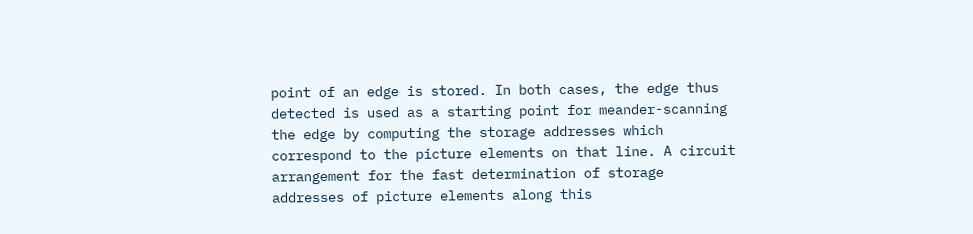point of an edge is stored. In both cases, the edge thus detected is used as a starting point for meander-scanning the edge by computing the storage addresses which correspond to the picture elements on that line. A circuit arrangement for the fast determination of storage addresses of picture elements along this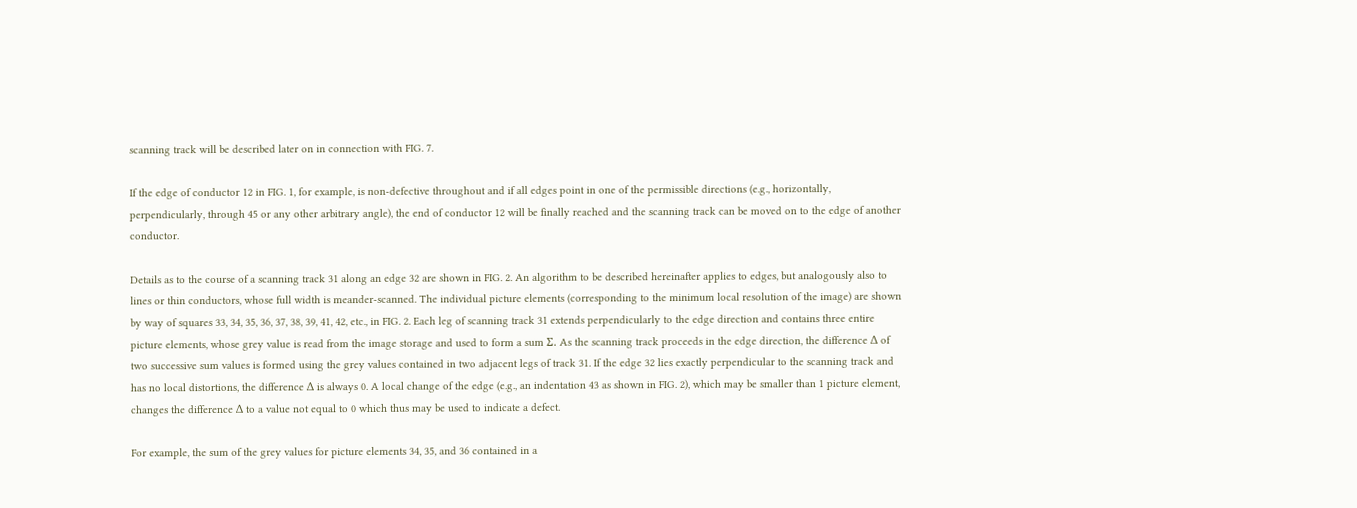scanning track will be described later on in connection with FIG. 7.

If the edge of conductor 12 in FIG. 1, for example, is non-defective throughout and if all edges point in one of the permissible directions (e.g., horizontally, perpendicularly, through 45 or any other arbitrary angle), the end of conductor 12 will be finally reached and the scanning track can be moved on to the edge of another conductor.

Details as to the course of a scanning track 31 along an edge 32 are shown in FIG. 2. An algorithm to be described hereinafter applies to edges, but analogously also to lines or thin conductors, whose full width is meander-scanned. The individual picture elements (corresponding to the minimum local resolution of the image) are shown by way of squares 33, 34, 35, 36, 37, 38, 39, 41, 42, etc., in FIG. 2. Each leg of scanning track 31 extends perpendicularly to the edge direction and contains three entire picture elements, whose grey value is read from the image storage and used to form a sum Σ. As the scanning track proceeds in the edge direction, the difference Δ of two successive sum values is formed using the grey values contained in two adjacent legs of track 31. If the edge 32 lies exactly perpendicular to the scanning track and has no local distortions, the difference Δ is always 0. A local change of the edge (e.g., an indentation 43 as shown in FIG. 2), which may be smaller than 1 picture element, changes the difference Δ to a value not equal to 0 which thus may be used to indicate a defect.

For example, the sum of the grey values for picture elements 34, 35, and 36 contained in a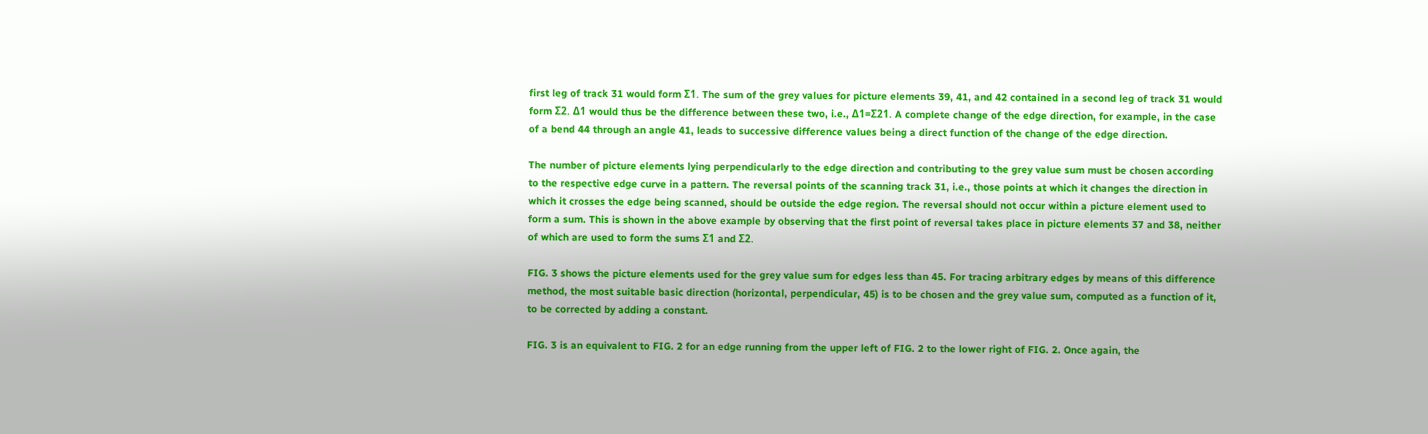first leg of track 31 would form Σ1. The sum of the grey values for picture elements 39, 41, and 42 contained in a second leg of track 31 would form Σ2. Δ1 would thus be the difference between these two, i.e., Δ1=Σ21. A complete change of the edge direction, for example, in the case of a bend 44 through an angle 41, leads to successive difference values being a direct function of the change of the edge direction.

The number of picture elements lying perpendicularly to the edge direction and contributing to the grey value sum must be chosen according to the respective edge curve in a pattern. The reversal points of the scanning track 31, i.e., those points at which it changes the direction in which it crosses the edge being scanned, should be outside the edge region. The reversal should not occur within a picture element used to form a sum. This is shown in the above example by observing that the first point of reversal takes place in picture elements 37 and 38, neither of which are used to form the sums Σ1 and Σ2.

FIG. 3 shows the picture elements used for the grey value sum for edges less than 45. For tracing arbitrary edges by means of this difference method, the most suitable basic direction (horizontal, perpendicular, 45) is to be chosen and the grey value sum, computed as a function of it, to be corrected by adding a constant.

FIG. 3 is an equivalent to FIG. 2 for an edge running from the upper left of FIG. 2 to the lower right of FIG. 2. Once again, the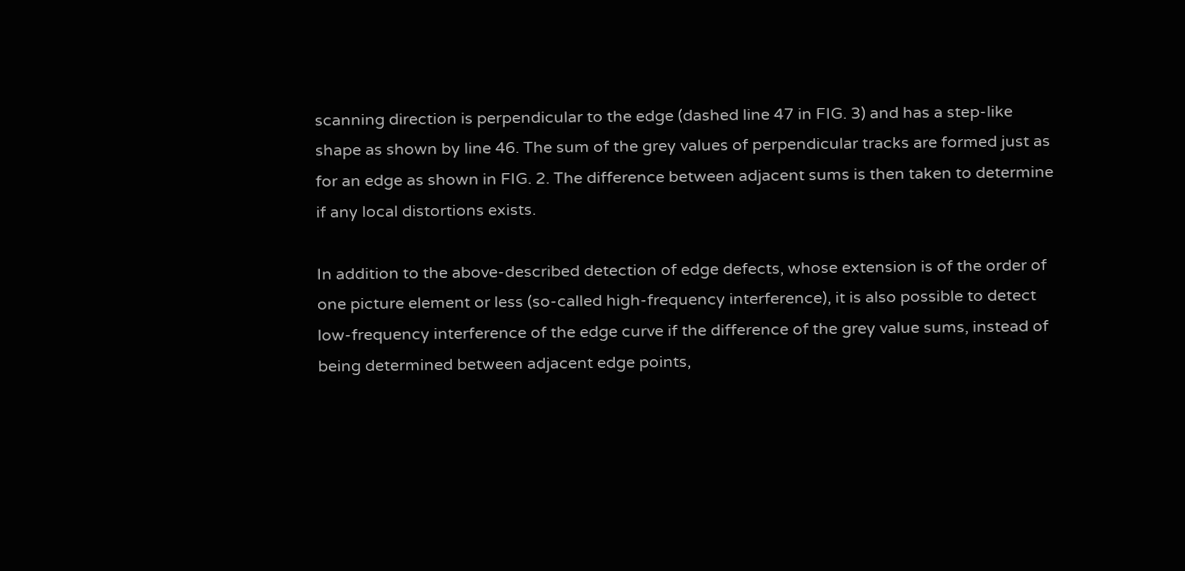scanning direction is perpendicular to the edge (dashed line 47 in FIG. 3) and has a step-like shape as shown by line 46. The sum of the grey values of perpendicular tracks are formed just as for an edge as shown in FIG. 2. The difference between adjacent sums is then taken to determine if any local distortions exists.

In addition to the above-described detection of edge defects, whose extension is of the order of one picture element or less (so-called high-frequency interference), it is also possible to detect low-frequency interference of the edge curve if the difference of the grey value sums, instead of being determined between adjacent edge points,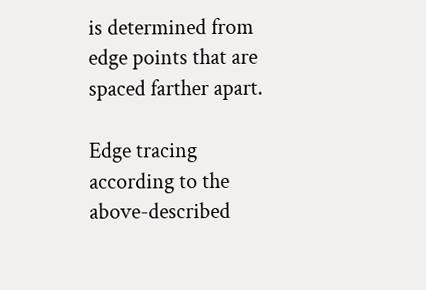is determined from edge points that are spaced farther apart.

Edge tracing according to the above-described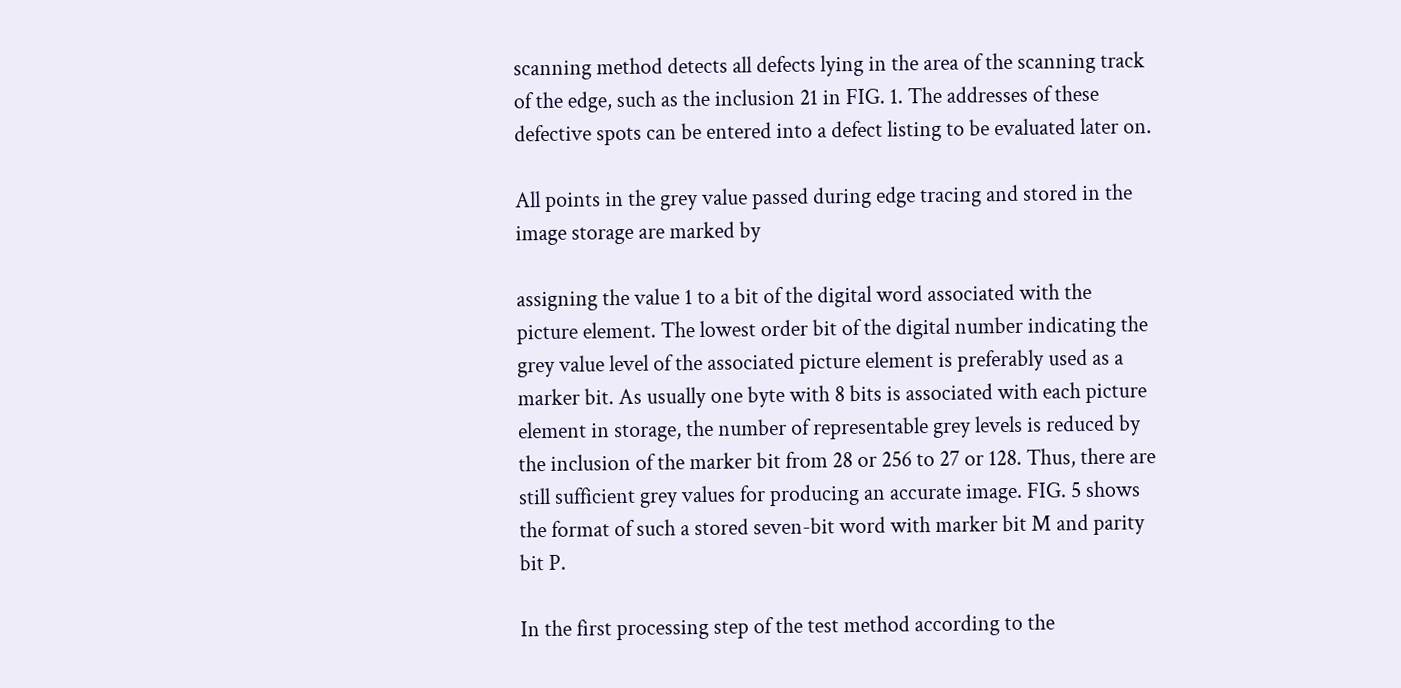scanning method detects all defects lying in the area of the scanning track of the edge, such as the inclusion 21 in FIG. 1. The addresses of these defective spots can be entered into a defect listing to be evaluated later on.

All points in the grey value passed during edge tracing and stored in the image storage are marked by

assigning the value 1 to a bit of the digital word associated with the picture element. The lowest order bit of the digital number indicating the grey value level of the associated picture element is preferably used as a marker bit. As usually one byte with 8 bits is associated with each picture element in storage, the number of representable grey levels is reduced by the inclusion of the marker bit from 28 or 256 to 27 or 128. Thus, there are still sufficient grey values for producing an accurate image. FIG. 5 shows the format of such a stored seven-bit word with marker bit M and parity bit P.

In the first processing step of the test method according to the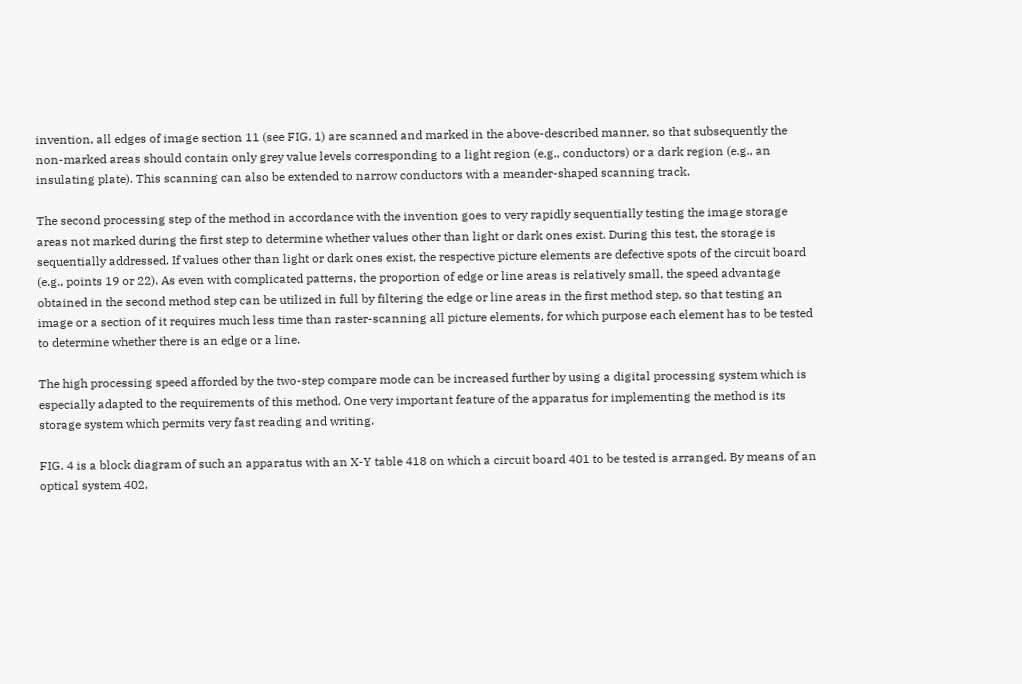invention, all edges of image section 11 (see FIG. 1) are scanned and marked in the above-described manner, so that subsequently the non-marked areas should contain only grey value levels corresponding to a light region (e.g., conductors) or a dark region (e.g., an insulating plate). This scanning can also be extended to narrow conductors with a meander-shaped scanning track.

The second processing step of the method in accordance with the invention goes to very rapidly sequentially testing the image storage areas not marked during the first step to determine whether values other than light or dark ones exist. During this test, the storage is sequentially addressed. If values other than light or dark ones exist, the respective picture elements are defective spots of the circuit board (e.g., points 19 or 22). As even with complicated patterns, the proportion of edge or line areas is relatively small, the speed advantage obtained in the second method step can be utilized in full by filtering the edge or line areas in the first method step, so that testing an image or a section of it requires much less time than raster-scanning all picture elements, for which purpose each element has to be tested to determine whether there is an edge or a line.

The high processing speed afforded by the two-step compare mode can be increased further by using a digital processing system which is especially adapted to the requirements of this method. One very important feature of the apparatus for implementing the method is its storage system which permits very fast reading and writing.

FIG. 4 is a block diagram of such an apparatus with an X-Y table 418 on which a circuit board 401 to be tested is arranged. By means of an optical system 402,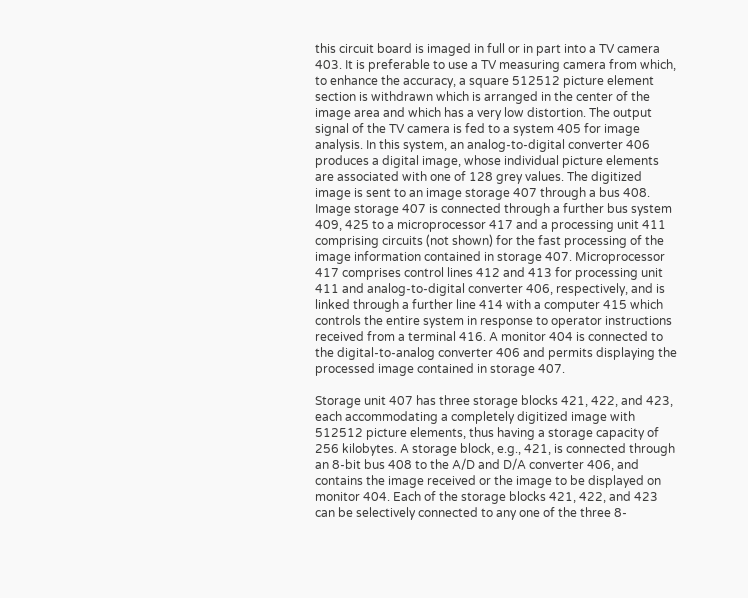this circuit board is imaged in full or in part into a TV camera 403. It is preferable to use a TV measuring camera from which, to enhance the accuracy, a square 512512 picture element section is withdrawn which is arranged in the center of the image area and which has a very low distortion. The output signal of the TV camera is fed to a system 405 for image analysis. In this system, an analog-to-digital converter 406 produces a digital image, whose individual picture elements are associated with one of 128 grey values. The digitized image is sent to an image storage 407 through a bus 408. Image storage 407 is connected through a further bus system 409, 425 to a microprocessor 417 and a processing unit 411 comprising circuits (not shown) for the fast processing of the image information contained in storage 407. Microprocessor 417 comprises control lines 412 and 413 for processing unit 411 and analog-to-digital converter 406, respectively, and is linked through a further line 414 with a computer 415 which controls the entire system in response to operator instructions received from a terminal 416. A monitor 404 is connected to the digital-to-analog converter 406 and permits displaying the processed image contained in storage 407.

Storage unit 407 has three storage blocks 421, 422, and 423, each accommodating a completely digitized image with 512512 picture elements, thus having a storage capacity of 256 kilobytes. A storage block, e.g., 421, is connected through an 8-bit bus 408 to the A/D and D/A converter 406, and contains the image received or the image to be displayed on monitor 404. Each of the storage blocks 421, 422, and 423 can be selectively connected to any one of the three 8-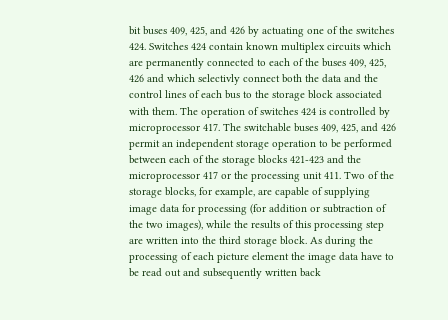bit buses 409, 425, and 426 by actuating one of the switches 424. Switches 424 contain known multiplex circuits which are permanently connected to each of the buses 409, 425, 426 and which selectivly connect both the data and the control lines of each bus to the storage block associated with them. The operation of switches 424 is controlled by microprocessor 417. The switchable buses 409, 425, and 426 permit an independent storage operation to be performed between each of the storage blocks 421-423 and the microprocessor 417 or the processing unit 411. Two of the storage blocks, for example, are capable of supplying image data for processing (for addition or subtraction of the two images), while the results of this processing step are written into the third storage block. As during the processing of each picture element the image data have to be read out and subsequently written back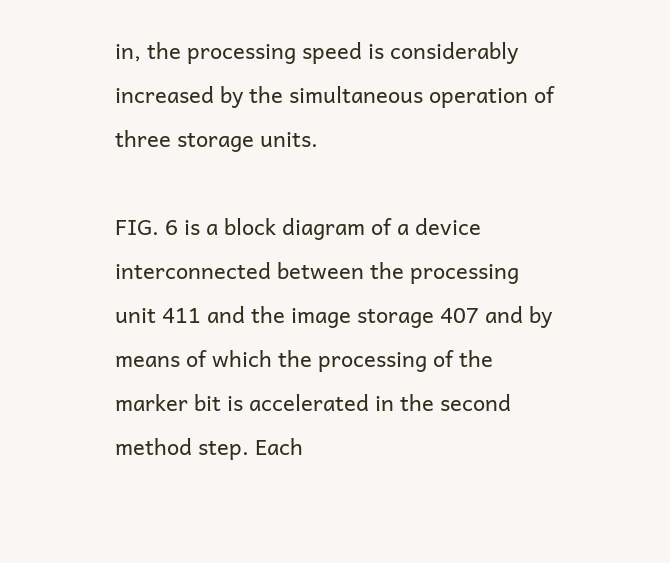in, the processing speed is considerably increased by the simultaneous operation of three storage units.

FIG. 6 is a block diagram of a device interconnected between the processing unit 411 and the image storage 407 and by means of which the processing of the marker bit is accelerated in the second method step. Each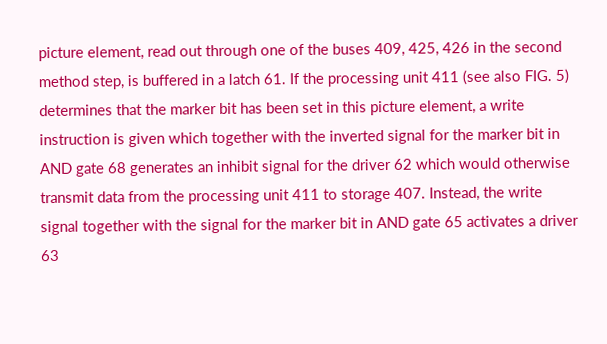picture element, read out through one of the buses 409, 425, 426 in the second method step, is buffered in a latch 61. If the processing unit 411 (see also FIG. 5) determines that the marker bit has been set in this picture element, a write instruction is given which together with the inverted signal for the marker bit in AND gate 68 generates an inhibit signal for the driver 62 which would otherwise transmit data from the processing unit 411 to storage 407. Instead, the write signal together with the signal for the marker bit in AND gate 65 activates a driver 63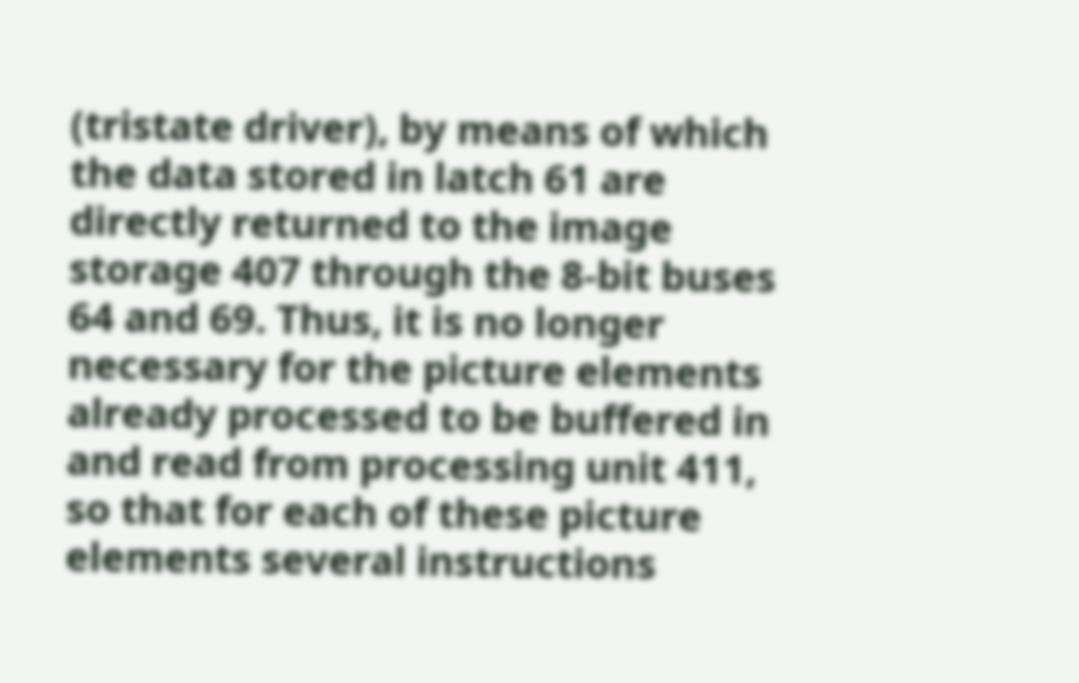(tristate driver), by means of which the data stored in latch 61 are directly returned to the image storage 407 through the 8-bit buses 64 and 69. Thus, it is no longer necessary for the picture elements already processed to be buffered in and read from processing unit 411, so that for each of these picture elements several instructions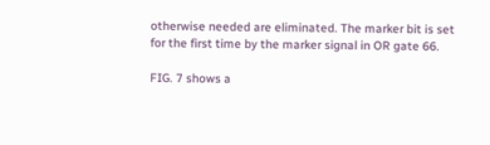otherwise needed are eliminated. The marker bit is set for the first time by the marker signal in OR gate 66.

FIG. 7 shows a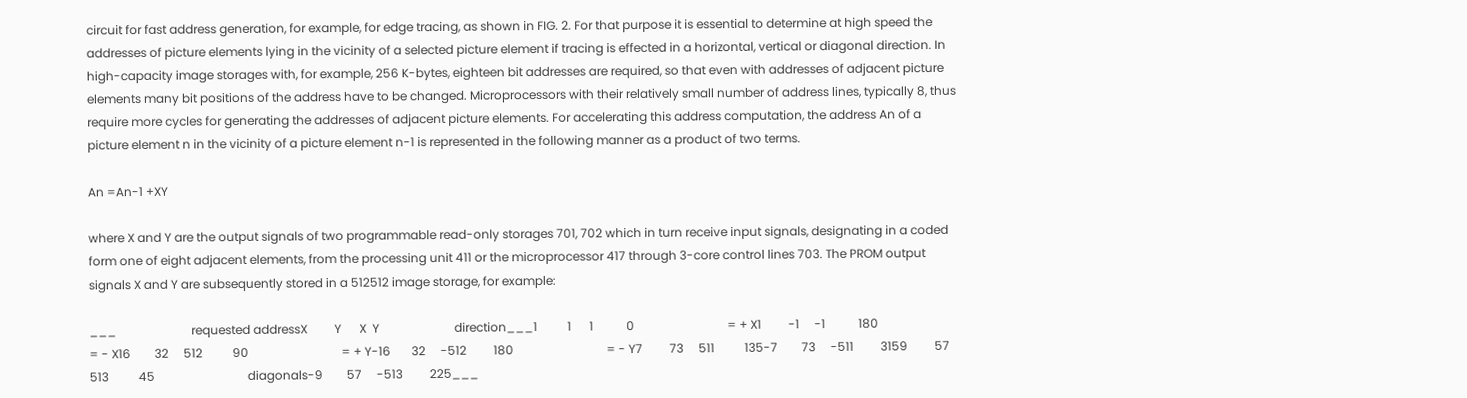circuit for fast address generation, for example, for edge tracing, as shown in FIG. 2. For that purpose it is essential to determine at high speed the addresses of picture elements lying in the vicinity of a selected picture element if tracing is effected in a horizontal, vertical or diagonal direction. In high-capacity image storages with, for example, 256 K-bytes, eighteen bit addresses are required, so that even with addresses of adjacent picture elements many bit positions of the address have to be changed. Microprocessors with their relatively small number of address lines, typically 8, thus require more cycles for generating the addresses of adjacent picture elements. For accelerating this address computation, the address An of a picture element n in the vicinity of a picture element n-1 is represented in the following manner as a product of two terms.

An =An-1 +XY

where X and Y are the output signals of two programmable read-only storages 701, 702 which in turn receive input signals, designating in a coded form one of eight adjacent elements, from the processing unit 411 or the microprocessor 417 through 3-core control lines 703. The PROM output signals X and Y are subsequently stored in a 512512 image storage, for example:

___                         requested addressX         Y      X  Y                         direction___1          1      1           0                               = + X1         -1     -1           180                               = - X16        32     512          90                               = + Y-16       32     -512         180                               = - Y7         73     511          135-7        73     -511         3159         57     513          45                               diagonals-9        57     -513         225___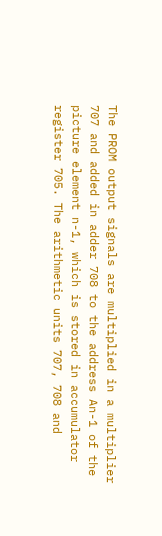The PROM output signals are multiplied in a multiplier 707 and added in adder 708 to the address An-1 of the picture element n-1, which is stored in accumulator register 705. The arithmetic units 707, 708 and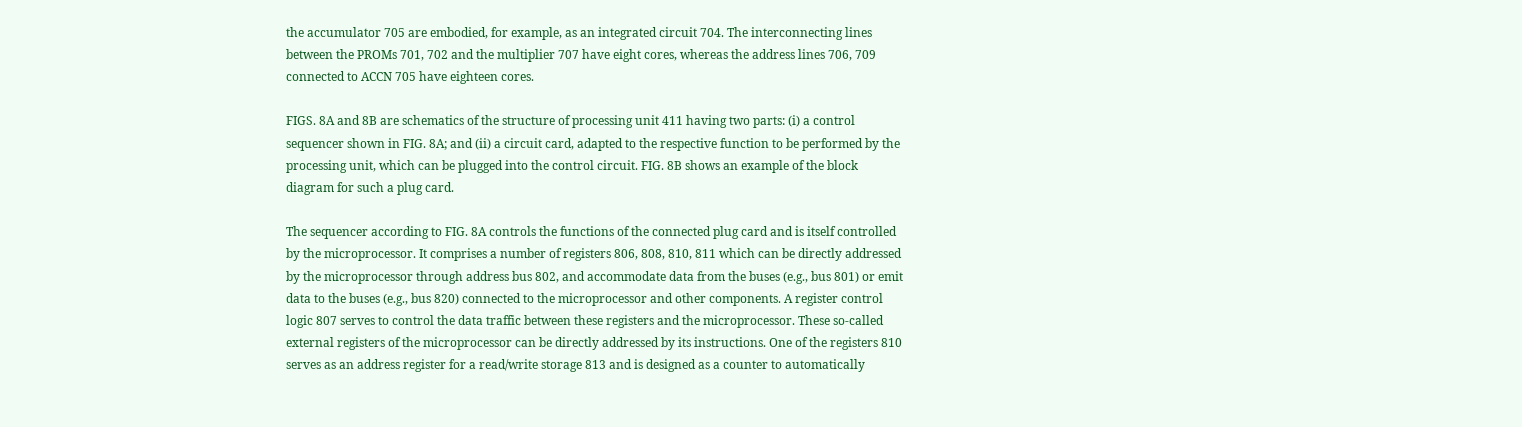the accumulator 705 are embodied, for example, as an integrated circuit 704. The interconnecting lines between the PROMs 701, 702 and the multiplier 707 have eight cores, whereas the address lines 706, 709 connected to ACCN 705 have eighteen cores.

FIGS. 8A and 8B are schematics of the structure of processing unit 411 having two parts: (i) a control sequencer shown in FIG. 8A; and (ii) a circuit card, adapted to the respective function to be performed by the processing unit, which can be plugged into the control circuit. FIG. 8B shows an example of the block diagram for such a plug card.

The sequencer according to FIG. 8A controls the functions of the connected plug card and is itself controlled by the microprocessor. It comprises a number of registers 806, 808, 810, 811 which can be directly addressed by the microprocessor through address bus 802, and accommodate data from the buses (e.g., bus 801) or emit data to the buses (e.g., bus 820) connected to the microprocessor and other components. A register control logic 807 serves to control the data traffic between these registers and the microprocessor. These so-called external registers of the microprocessor can be directly addressed by its instructions. One of the registers 810 serves as an address register for a read/write storage 813 and is designed as a counter to automatically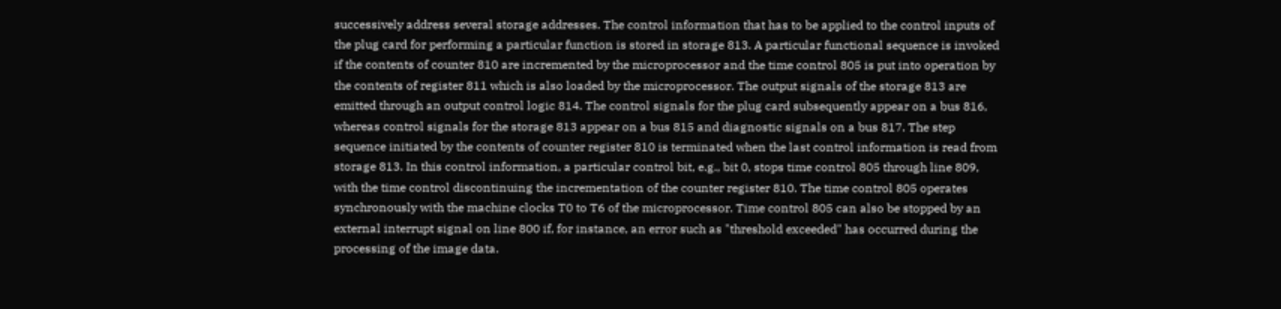successively address several storage addresses. The control information that has to be applied to the control inputs of the plug card for performing a particular function is stored in storage 813. A particular functional sequence is invoked if the contents of counter 810 are incremented by the microprocessor and the time control 805 is put into operation by the contents of register 811 which is also loaded by the microprocessor. The output signals of the storage 813 are emitted through an output control logic 814. The control signals for the plug card subsequently appear on a bus 816, whereas control signals for the storage 813 appear on a bus 815 and diagnostic signals on a bus 817. The step sequence initiated by the contents of counter register 810 is terminated when the last control information is read from storage 813. In this control information, a particular control bit, e.g., bit 0, stops time control 805 through line 809, with the time control discontinuing the incrementation of the counter register 810. The time control 805 operates synchronously with the machine clocks T0 to T6 of the microprocessor. Time control 805 can also be stopped by an external interrupt signal on line 800 if, for instance, an error such as "threshold exceeded" has occurred during the processing of the image data.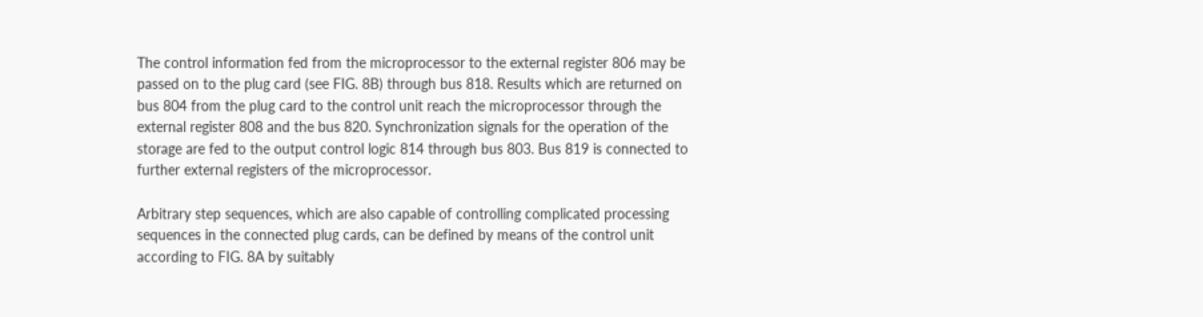The control information fed from the microprocessor to the external register 806 may be passed on to the plug card (see FIG. 8B) through bus 818. Results which are returned on bus 804 from the plug card to the control unit reach the microprocessor through the external register 808 and the bus 820. Synchronization signals for the operation of the storage are fed to the output control logic 814 through bus 803. Bus 819 is connected to further external registers of the microprocessor.

Arbitrary step sequences, which are also capable of controlling complicated processing sequences in the connected plug cards, can be defined by means of the control unit according to FIG. 8A by suitably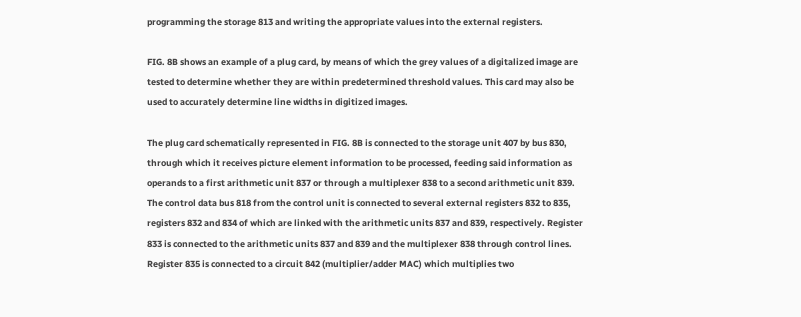programming the storage 813 and writing the appropriate values into the external registers.

FIG. 8B shows an example of a plug card, by means of which the grey values of a digitalized image are tested to determine whether they are within predetermined threshold values. This card may also be used to accurately determine line widths in digitized images.

The plug card schematically represented in FIG. 8B is connected to the storage unit 407 by bus 830, through which it receives picture element information to be processed, feeding said information as operands to a first arithmetic unit 837 or through a multiplexer 838 to a second arithmetic unit 839. The control data bus 818 from the control unit is connected to several external registers 832 to 835, registers 832 and 834 of which are linked with the arithmetic units 837 and 839, respectively. Register 833 is connected to the arithmetic units 837 and 839 and the multiplexer 838 through control lines. Register 835 is connected to a circuit 842 (multiplier/adder MAC) which multiplies two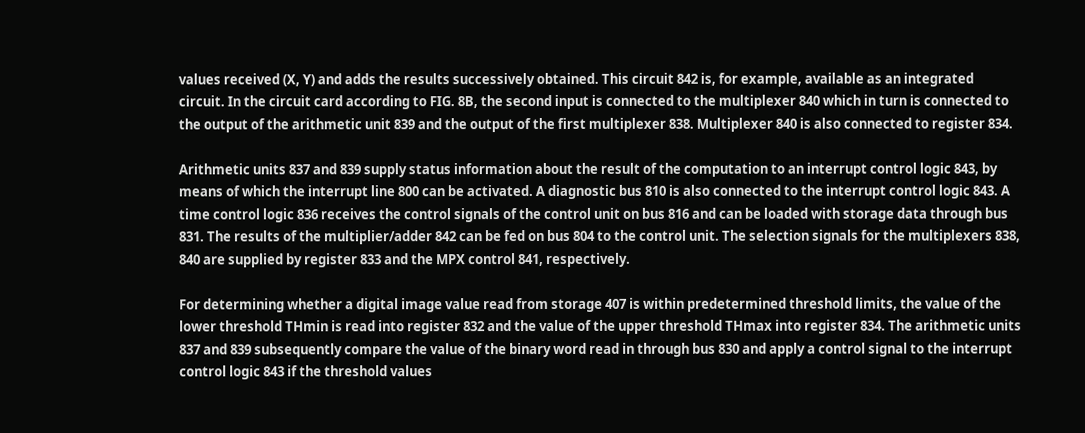values received (X, Y) and adds the results successively obtained. This circuit 842 is, for example, available as an integrated circuit. In the circuit card according to FIG. 8B, the second input is connected to the multiplexer 840 which in turn is connected to the output of the arithmetic unit 839 and the output of the first multiplexer 838. Multiplexer 840 is also connected to register 834.

Arithmetic units 837 and 839 supply status information about the result of the computation to an interrupt control logic 843, by means of which the interrupt line 800 can be activated. A diagnostic bus 810 is also connected to the interrupt control logic 843. A time control logic 836 receives the control signals of the control unit on bus 816 and can be loaded with storage data through bus 831. The results of the multiplier/adder 842 can be fed on bus 804 to the control unit. The selection signals for the multiplexers 838, 840 are supplied by register 833 and the MPX control 841, respectively.

For determining whether a digital image value read from storage 407 is within predetermined threshold limits, the value of the lower threshold THmin is read into register 832 and the value of the upper threshold THmax into register 834. The arithmetic units 837 and 839 subsequently compare the value of the binary word read in through bus 830 and apply a control signal to the interrupt control logic 843 if the threshold values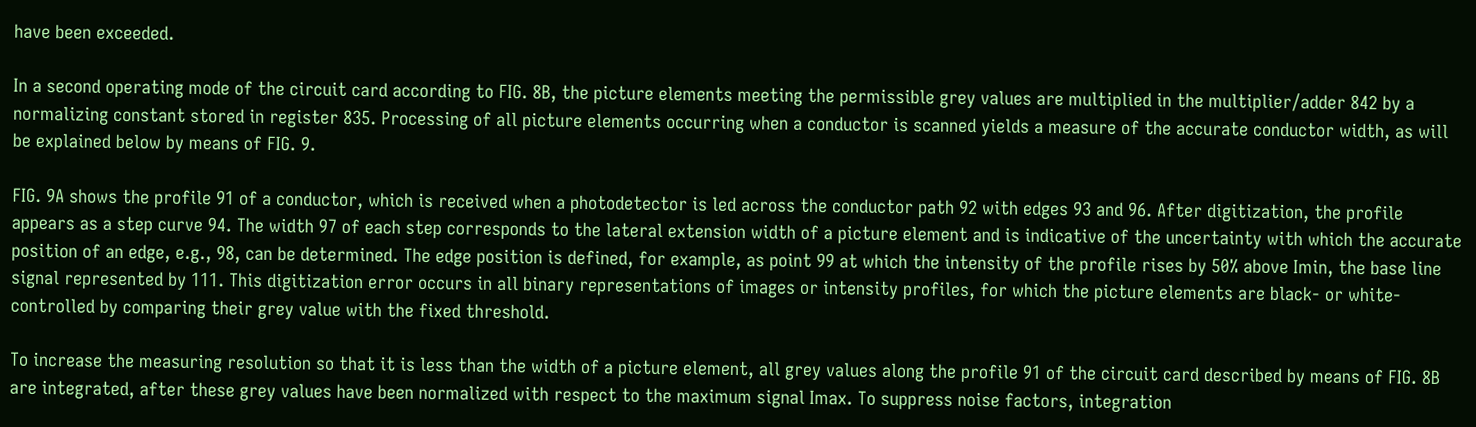have been exceeded.

In a second operating mode of the circuit card according to FIG. 8B, the picture elements meeting the permissible grey values are multiplied in the multiplier/adder 842 by a normalizing constant stored in register 835. Processing of all picture elements occurring when a conductor is scanned yields a measure of the accurate conductor width, as will be explained below by means of FIG. 9.

FIG. 9A shows the profile 91 of a conductor, which is received when a photodetector is led across the conductor path 92 with edges 93 and 96. After digitization, the profile appears as a step curve 94. The width 97 of each step corresponds to the lateral extension width of a picture element and is indicative of the uncertainty with which the accurate position of an edge, e.g., 98, can be determined. The edge position is defined, for example, as point 99 at which the intensity of the profile rises by 50% above Imin, the base line signal represented by 111. This digitization error occurs in all binary representations of images or intensity profiles, for which the picture elements are black- or white-controlled by comparing their grey value with the fixed threshold.

To increase the measuring resolution so that it is less than the width of a picture element, all grey values along the profile 91 of the circuit card described by means of FIG. 8B are integrated, after these grey values have been normalized with respect to the maximum signal Imax. To suppress noise factors, integration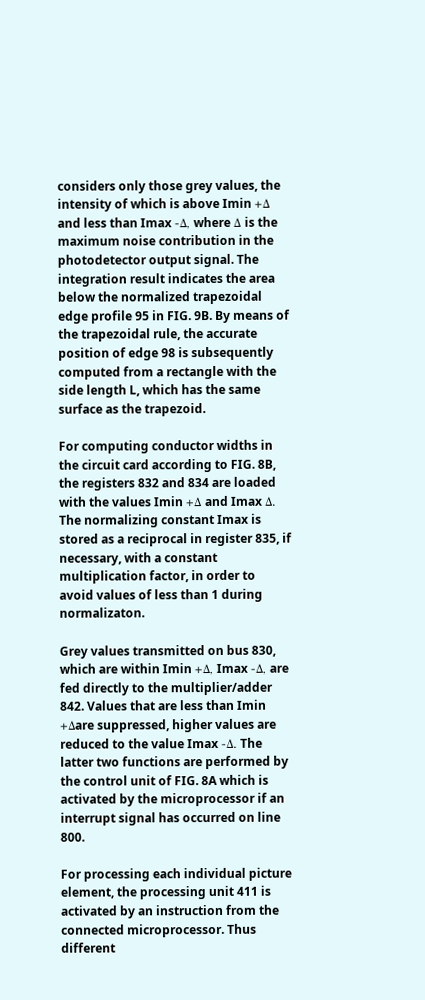considers only those grey values, the intensity of which is above Imin +Δ and less than Imax -Δ, where Δ is the maximum noise contribution in the photodetector output signal. The integration result indicates the area below the normalized trapezoidal edge profile 95 in FIG. 9B. By means of the trapezoidal rule, the accurate position of edge 98 is subsequently computed from a rectangle with the side length L, which has the same surface as the trapezoid.

For computing conductor widths in the circuit card according to FIG. 8B, the registers 832 and 834 are loaded with the values Imin +Δ and Imax Δ. The normalizing constant Imax is stored as a reciprocal in register 835, if necessary, with a constant multiplication factor, in order to avoid values of less than 1 during normalizaton.

Grey values transmitted on bus 830, which are within Imin +Δ, Imax -Δ, are fed directly to the multiplier/adder 842. Values that are less than Imin +Δare suppressed, higher values are reduced to the value Imax -Δ. The latter two functions are performed by the control unit of FIG. 8A which is activated by the microprocessor if an interrupt signal has occurred on line 800.

For processing each individual picture element, the processing unit 411 is activated by an instruction from the connected microprocessor. Thus different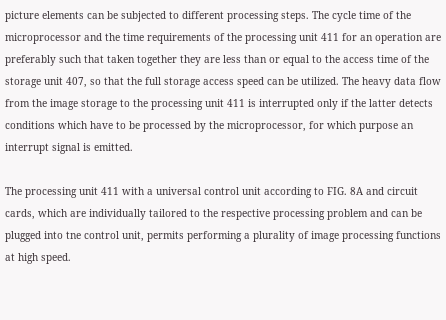picture elements can be subjected to different processing steps. The cycle time of the microprocessor and the time requirements of the processing unit 411 for an operation are preferably such that taken together they are less than or equal to the access time of the storage unit 407, so that the full storage access speed can be utilized. The heavy data flow from the image storage to the processing unit 411 is interrupted only if the latter detects conditions which have to be processed by the microprocessor, for which purpose an interrupt signal is emitted.

The processing unit 411 with a universal control unit according to FIG. 8A and circuit cards, which are individually tailored to the respective processing problem and can be plugged into tne control unit, permits performing a plurality of image processing functions at high speed.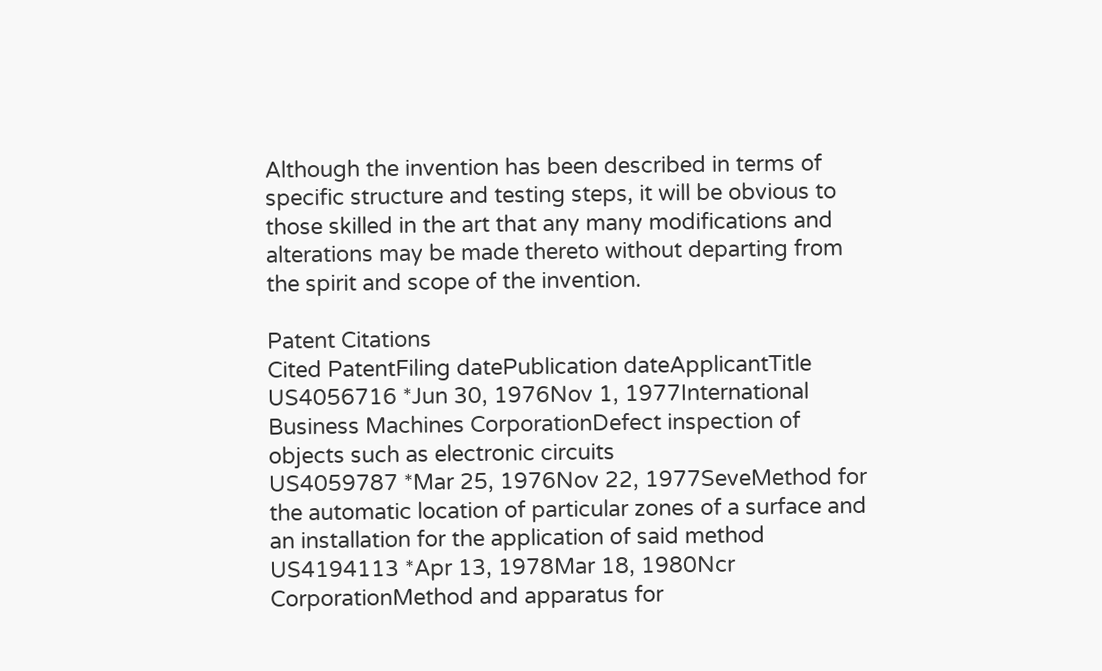Although the invention has been described in terms of specific structure and testing steps, it will be obvious to those skilled in the art that any many modifications and alterations may be made thereto without departing from the spirit and scope of the invention.

Patent Citations
Cited PatentFiling datePublication dateApplicantTitle
US4056716 *Jun 30, 1976Nov 1, 1977International Business Machines CorporationDefect inspection of objects such as electronic circuits
US4059787 *Mar 25, 1976Nov 22, 1977SeveMethod for the automatic location of particular zones of a surface and an installation for the application of said method
US4194113 *Apr 13, 1978Mar 18, 1980Ncr CorporationMethod and apparatus for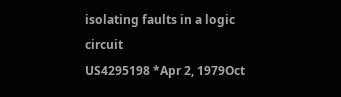isolating faults in a logic circuit
US4295198 *Apr 2, 1979Oct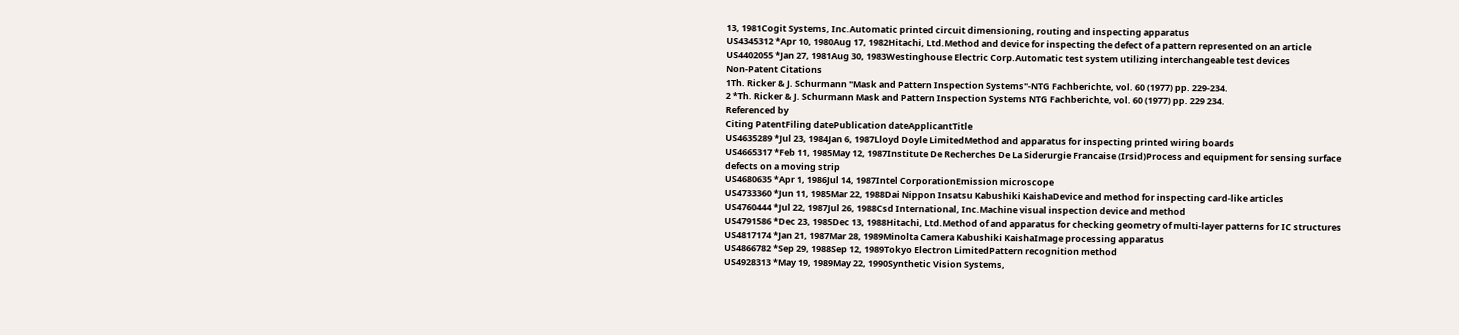13, 1981Cogit Systems, Inc.Automatic printed circuit dimensioning, routing and inspecting apparatus
US4345312 *Apr 10, 1980Aug 17, 1982Hitachi, Ltd.Method and device for inspecting the defect of a pattern represented on an article
US4402055 *Jan 27, 1981Aug 30, 1983Westinghouse Electric Corp.Automatic test system utilizing interchangeable test devices
Non-Patent Citations
1Th. Ricker & J. Schurmann "Mask and Pattern Inspection Systems"-NTG Fachberichte, vol. 60 (1977) pp. 229-234.
2 *Th. Ricker & J. Schurmann Mask and Pattern Inspection Systems NTG Fachberichte, vol. 60 (1977) pp. 229 234.
Referenced by
Citing PatentFiling datePublication dateApplicantTitle
US4635289 *Jul 23, 1984Jan 6, 1987Lloyd Doyle LimitedMethod and apparatus for inspecting printed wiring boards
US4665317 *Feb 11, 1985May 12, 1987Institute De Recherches De La Siderurgie Francaise (Irsid)Process and equipment for sensing surface defects on a moving strip
US4680635 *Apr 1, 1986Jul 14, 1987Intel CorporationEmission microscope
US4733360 *Jun 11, 1985Mar 22, 1988Dai Nippon Insatsu Kabushiki KaishaDevice and method for inspecting card-like articles
US4760444 *Jul 22, 1987Jul 26, 1988Csd International, Inc.Machine visual inspection device and method
US4791586 *Dec 23, 1985Dec 13, 1988Hitachi, Ltd.Method of and apparatus for checking geometry of multi-layer patterns for IC structures
US4817174 *Jan 21, 1987Mar 28, 1989Minolta Camera Kabushiki KaishaImage processing apparatus
US4866782 *Sep 29, 1988Sep 12, 1989Tokyo Electron LimitedPattern recognition method
US4928313 *May 19, 1989May 22, 1990Synthetic Vision Systems,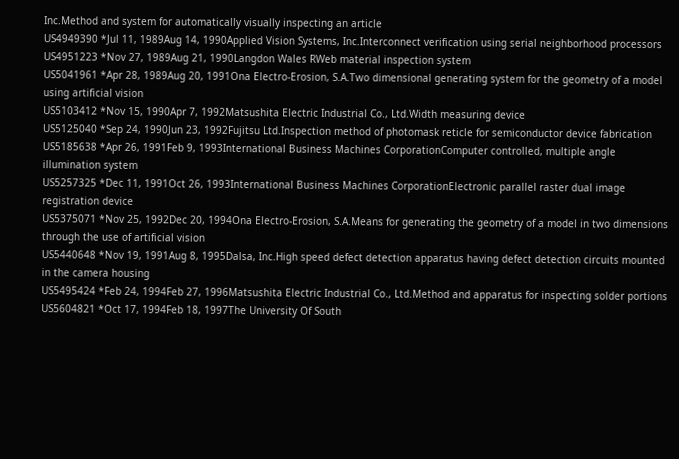Inc.Method and system for automatically visually inspecting an article
US4949390 *Jul 11, 1989Aug 14, 1990Applied Vision Systems, Inc.Interconnect verification using serial neighborhood processors
US4951223 *Nov 27, 1989Aug 21, 1990Langdon Wales RWeb material inspection system
US5041961 *Apr 28, 1989Aug 20, 1991Ona Electro-Erosion, S.A.Two dimensional generating system for the geometry of a model using artificial vision
US5103412 *Nov 15, 1990Apr 7, 1992Matsushita Electric Industrial Co., Ltd.Width measuring device
US5125040 *Sep 24, 1990Jun 23, 1992Fujitsu Ltd.Inspection method of photomask reticle for semiconductor device fabrication
US5185638 *Apr 26, 1991Feb 9, 1993International Business Machines CorporationComputer controlled, multiple angle illumination system
US5257325 *Dec 11, 1991Oct 26, 1993International Business Machines CorporationElectronic parallel raster dual image registration device
US5375071 *Nov 25, 1992Dec 20, 1994Ona Electro-Erosion, S.A.Means for generating the geometry of a model in two dimensions through the use of artificial vision
US5440648 *Nov 19, 1991Aug 8, 1995Dalsa, Inc.High speed defect detection apparatus having defect detection circuits mounted in the camera housing
US5495424 *Feb 24, 1994Feb 27, 1996Matsushita Electric Industrial Co., Ltd.Method and apparatus for inspecting solder portions
US5604821 *Oct 17, 1994Feb 18, 1997The University Of South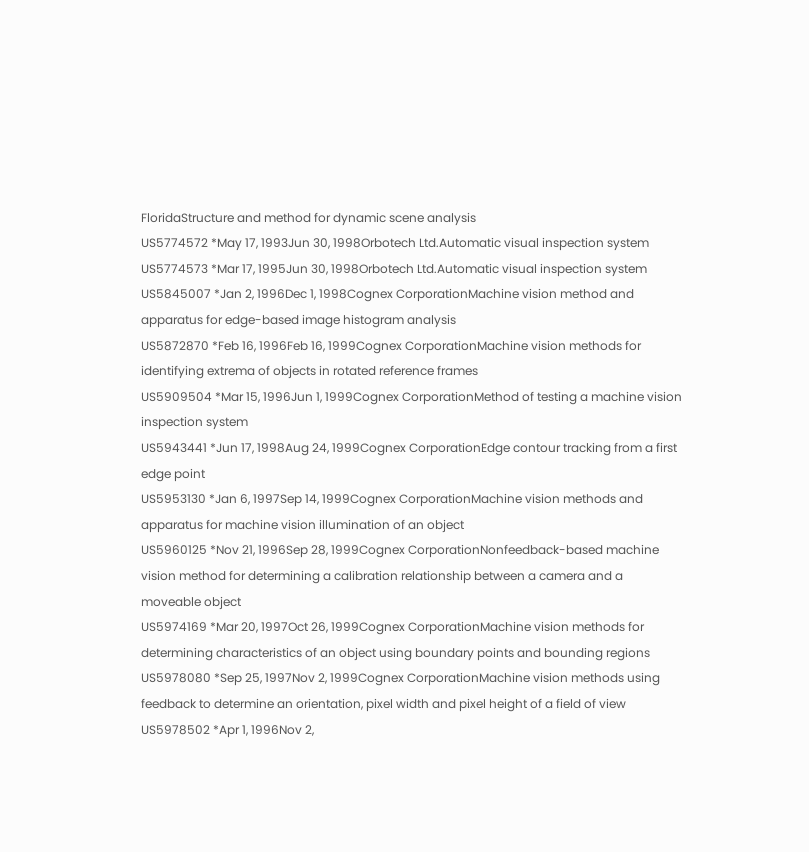FloridaStructure and method for dynamic scene analysis
US5774572 *May 17, 1993Jun 30, 1998Orbotech Ltd.Automatic visual inspection system
US5774573 *Mar 17, 1995Jun 30, 1998Orbotech Ltd.Automatic visual inspection system
US5845007 *Jan 2, 1996Dec 1, 1998Cognex CorporationMachine vision method and apparatus for edge-based image histogram analysis
US5872870 *Feb 16, 1996Feb 16, 1999Cognex CorporationMachine vision methods for identifying extrema of objects in rotated reference frames
US5909504 *Mar 15, 1996Jun 1, 1999Cognex CorporationMethod of testing a machine vision inspection system
US5943441 *Jun 17, 1998Aug 24, 1999Cognex CorporationEdge contour tracking from a first edge point
US5953130 *Jan 6, 1997Sep 14, 1999Cognex CorporationMachine vision methods and apparatus for machine vision illumination of an object
US5960125 *Nov 21, 1996Sep 28, 1999Cognex CorporationNonfeedback-based machine vision method for determining a calibration relationship between a camera and a moveable object
US5974169 *Mar 20, 1997Oct 26, 1999Cognex CorporationMachine vision methods for determining characteristics of an object using boundary points and bounding regions
US5978080 *Sep 25, 1997Nov 2, 1999Cognex CorporationMachine vision methods using feedback to determine an orientation, pixel width and pixel height of a field of view
US5978502 *Apr 1, 1996Nov 2,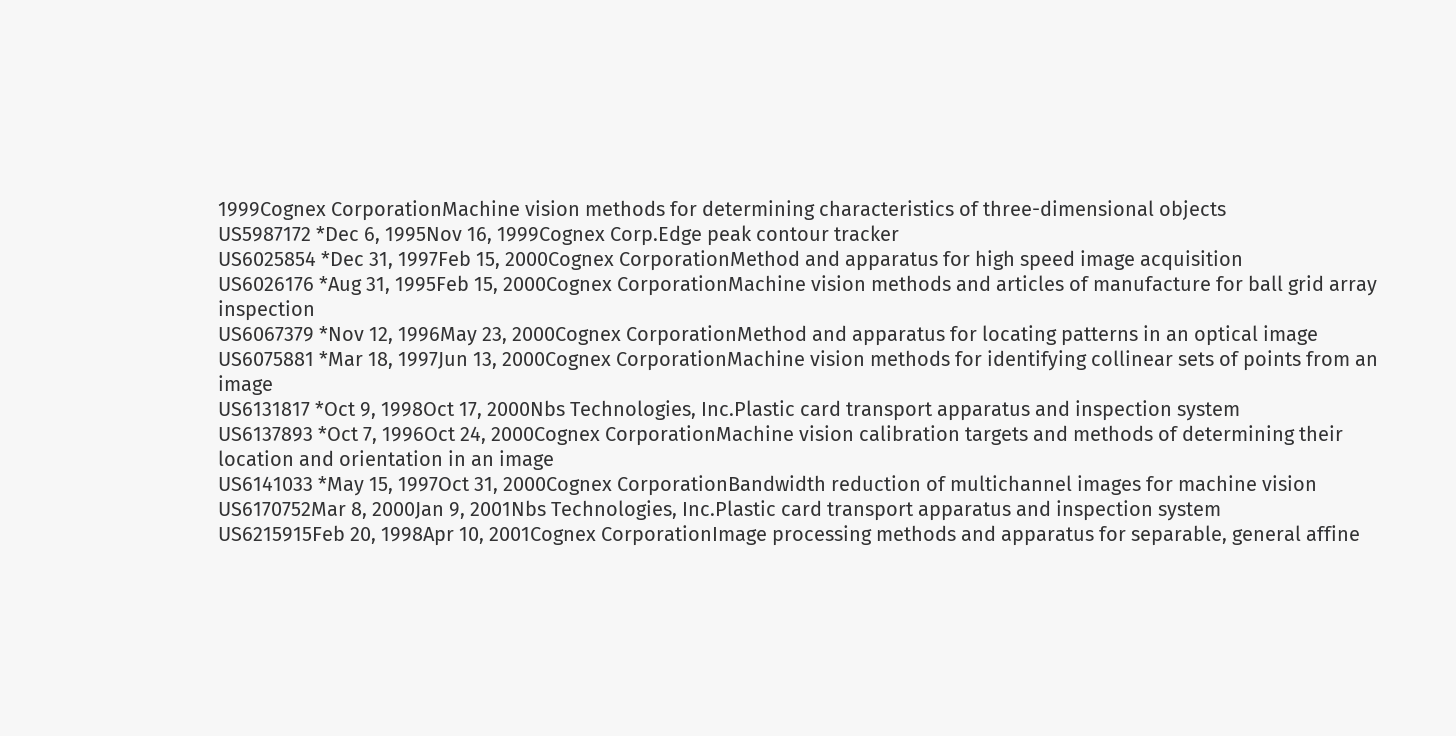1999Cognex CorporationMachine vision methods for determining characteristics of three-dimensional objects
US5987172 *Dec 6, 1995Nov 16, 1999Cognex Corp.Edge peak contour tracker
US6025854 *Dec 31, 1997Feb 15, 2000Cognex CorporationMethod and apparatus for high speed image acquisition
US6026176 *Aug 31, 1995Feb 15, 2000Cognex CorporationMachine vision methods and articles of manufacture for ball grid array inspection
US6067379 *Nov 12, 1996May 23, 2000Cognex CorporationMethod and apparatus for locating patterns in an optical image
US6075881 *Mar 18, 1997Jun 13, 2000Cognex CorporationMachine vision methods for identifying collinear sets of points from an image
US6131817 *Oct 9, 1998Oct 17, 2000Nbs Technologies, Inc.Plastic card transport apparatus and inspection system
US6137893 *Oct 7, 1996Oct 24, 2000Cognex CorporationMachine vision calibration targets and methods of determining their location and orientation in an image
US6141033 *May 15, 1997Oct 31, 2000Cognex CorporationBandwidth reduction of multichannel images for machine vision
US6170752Mar 8, 2000Jan 9, 2001Nbs Technologies, Inc.Plastic card transport apparatus and inspection system
US6215915Feb 20, 1998Apr 10, 2001Cognex CorporationImage processing methods and apparatus for separable, general affine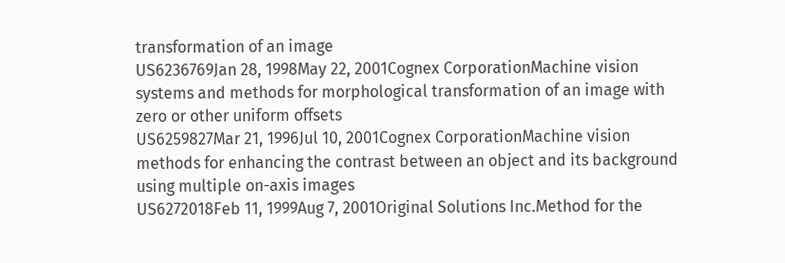transformation of an image
US6236769Jan 28, 1998May 22, 2001Cognex CorporationMachine vision systems and methods for morphological transformation of an image with zero or other uniform offsets
US6259827Mar 21, 1996Jul 10, 2001Cognex CorporationMachine vision methods for enhancing the contrast between an object and its background using multiple on-axis images
US6272018Feb 11, 1999Aug 7, 2001Original Solutions Inc.Method for the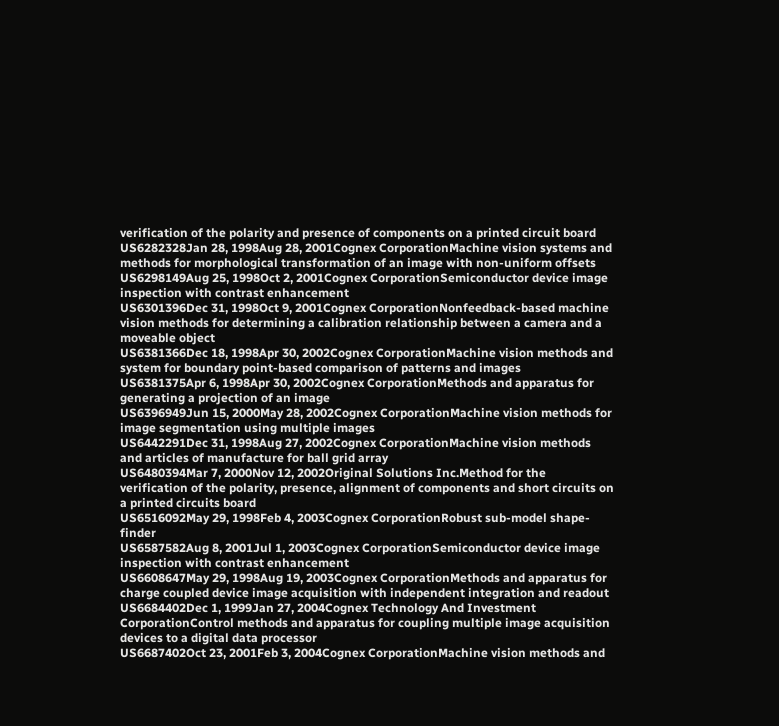verification of the polarity and presence of components on a printed circuit board
US6282328Jan 28, 1998Aug 28, 2001Cognex CorporationMachine vision systems and methods for morphological transformation of an image with non-uniform offsets
US6298149Aug 25, 1998Oct 2, 2001Cognex CorporationSemiconductor device image inspection with contrast enhancement
US6301396Dec 31, 1998Oct 9, 2001Cognex CorporationNonfeedback-based machine vision methods for determining a calibration relationship between a camera and a moveable object
US6381366Dec 18, 1998Apr 30, 2002Cognex CorporationMachine vision methods and system for boundary point-based comparison of patterns and images
US6381375Apr 6, 1998Apr 30, 2002Cognex CorporationMethods and apparatus for generating a projection of an image
US6396949Jun 15, 2000May 28, 2002Cognex CorporationMachine vision methods for image segmentation using multiple images
US6442291Dec 31, 1998Aug 27, 2002Cognex CorporationMachine vision methods and articles of manufacture for ball grid array
US6480394Mar 7, 2000Nov 12, 2002Original Solutions Inc.Method for the verification of the polarity, presence, alignment of components and short circuits on a printed circuits board
US6516092May 29, 1998Feb 4, 2003Cognex CorporationRobust sub-model shape-finder
US6587582Aug 8, 2001Jul 1, 2003Cognex CorporationSemiconductor device image inspection with contrast enhancement
US6608647May 29, 1998Aug 19, 2003Cognex CorporationMethods and apparatus for charge coupled device image acquisition with independent integration and readout
US6684402Dec 1, 1999Jan 27, 2004Cognex Technology And Investment CorporationControl methods and apparatus for coupling multiple image acquisition devices to a digital data processor
US6687402Oct 23, 2001Feb 3, 2004Cognex CorporationMachine vision methods and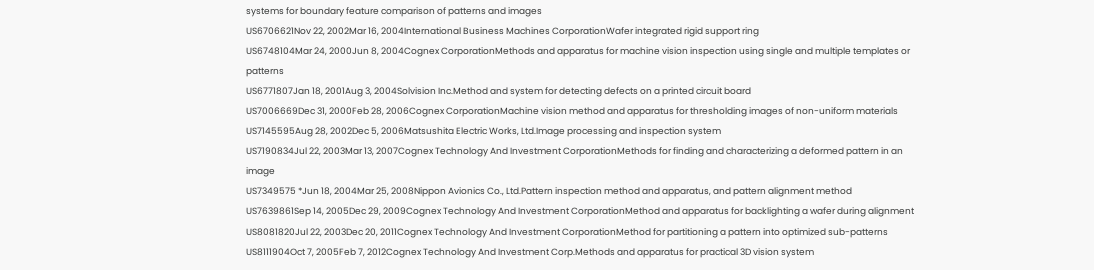systems for boundary feature comparison of patterns and images
US6706621Nov 22, 2002Mar 16, 2004International Business Machines CorporationWafer integrated rigid support ring
US6748104Mar 24, 2000Jun 8, 2004Cognex CorporationMethods and apparatus for machine vision inspection using single and multiple templates or patterns
US6771807Jan 18, 2001Aug 3, 2004Solvision Inc.Method and system for detecting defects on a printed circuit board
US7006669Dec 31, 2000Feb 28, 2006Cognex CorporationMachine vision method and apparatus for thresholding images of non-uniform materials
US7145595Aug 28, 2002Dec 5, 2006Matsushita Electric Works, Ltd.Image processing and inspection system
US7190834Jul 22, 2003Mar 13, 2007Cognex Technology And Investment CorporationMethods for finding and characterizing a deformed pattern in an image
US7349575 *Jun 18, 2004Mar 25, 2008Nippon Avionics Co., Ltd.Pattern inspection method and apparatus, and pattern alignment method
US7639861Sep 14, 2005Dec 29, 2009Cognex Technology And Investment CorporationMethod and apparatus for backlighting a wafer during alignment
US8081820Jul 22, 2003Dec 20, 2011Cognex Technology And Investment CorporationMethod for partitioning a pattern into optimized sub-patterns
US8111904Oct 7, 2005Feb 7, 2012Cognex Technology And Investment Corp.Methods and apparatus for practical 3D vision system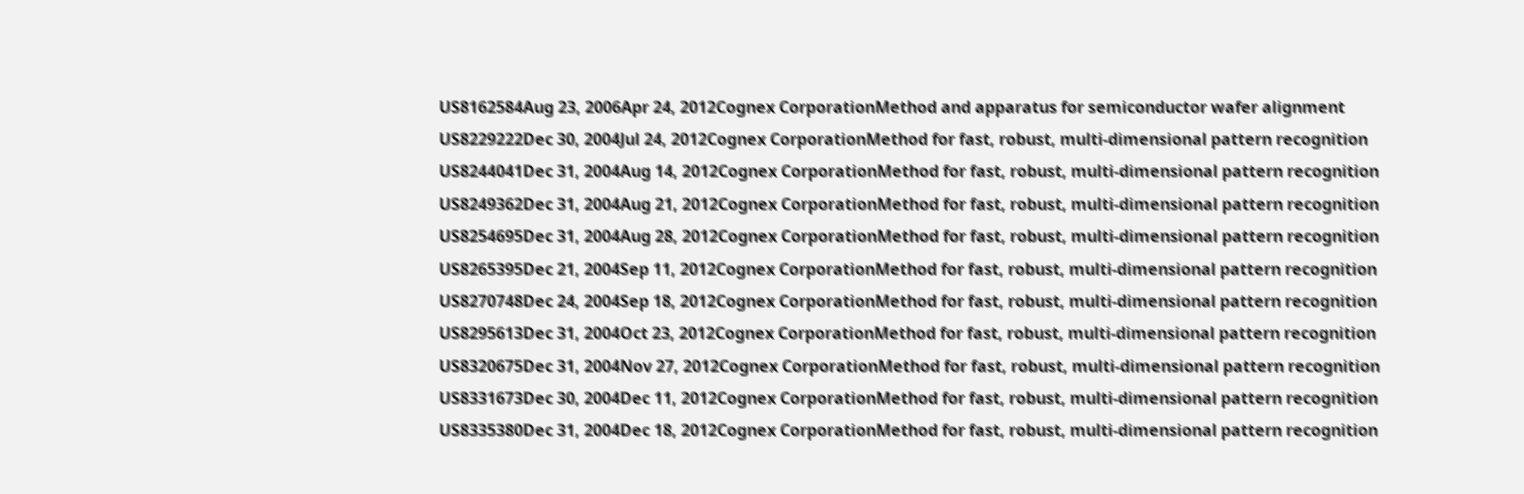US8162584Aug 23, 2006Apr 24, 2012Cognex CorporationMethod and apparatus for semiconductor wafer alignment
US8229222Dec 30, 2004Jul 24, 2012Cognex CorporationMethod for fast, robust, multi-dimensional pattern recognition
US8244041Dec 31, 2004Aug 14, 2012Cognex CorporationMethod for fast, robust, multi-dimensional pattern recognition
US8249362Dec 31, 2004Aug 21, 2012Cognex CorporationMethod for fast, robust, multi-dimensional pattern recognition
US8254695Dec 31, 2004Aug 28, 2012Cognex CorporationMethod for fast, robust, multi-dimensional pattern recognition
US8265395Dec 21, 2004Sep 11, 2012Cognex CorporationMethod for fast, robust, multi-dimensional pattern recognition
US8270748Dec 24, 2004Sep 18, 2012Cognex CorporationMethod for fast, robust, multi-dimensional pattern recognition
US8295613Dec 31, 2004Oct 23, 2012Cognex CorporationMethod for fast, robust, multi-dimensional pattern recognition
US8320675Dec 31, 2004Nov 27, 2012Cognex CorporationMethod for fast, robust, multi-dimensional pattern recognition
US8331673Dec 30, 2004Dec 11, 2012Cognex CorporationMethod for fast, robust, multi-dimensional pattern recognition
US8335380Dec 31, 2004Dec 18, 2012Cognex CorporationMethod for fast, robust, multi-dimensional pattern recognition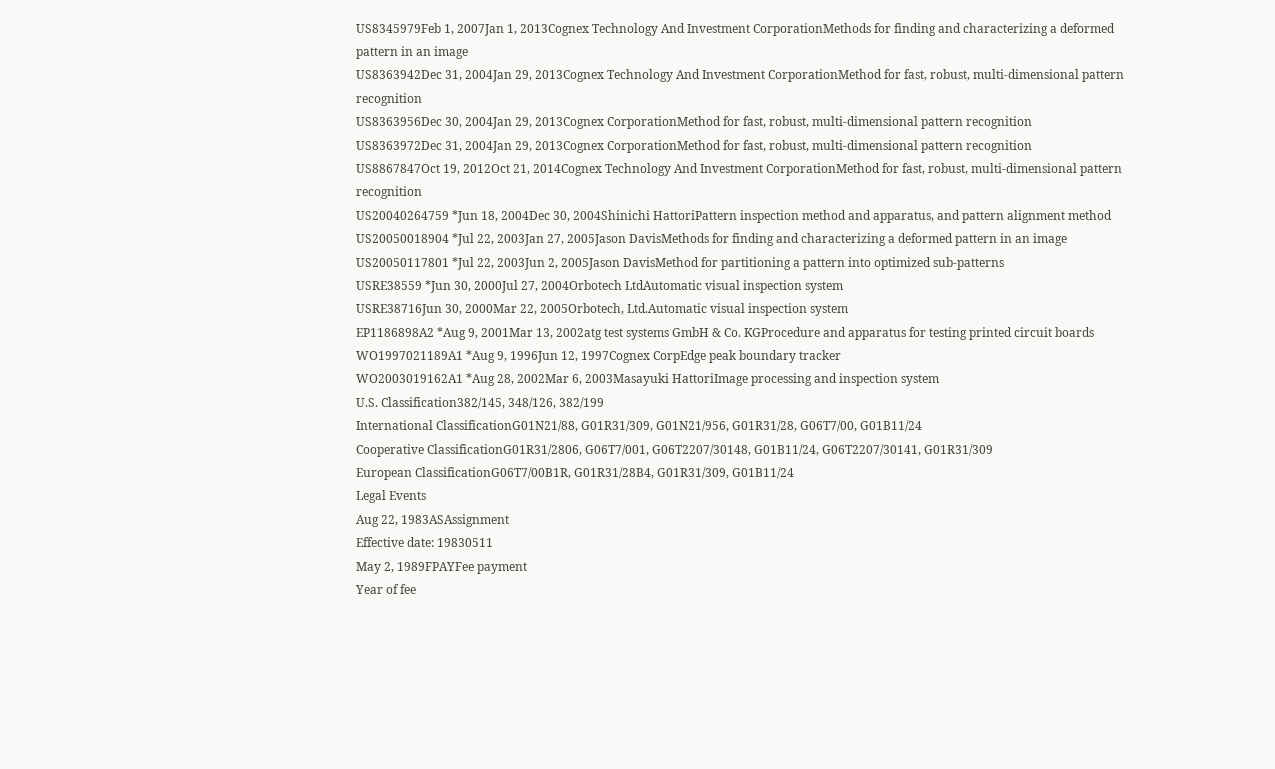US8345979Feb 1, 2007Jan 1, 2013Cognex Technology And Investment CorporationMethods for finding and characterizing a deformed pattern in an image
US8363942Dec 31, 2004Jan 29, 2013Cognex Technology And Investment CorporationMethod for fast, robust, multi-dimensional pattern recognition
US8363956Dec 30, 2004Jan 29, 2013Cognex CorporationMethod for fast, robust, multi-dimensional pattern recognition
US8363972Dec 31, 2004Jan 29, 2013Cognex CorporationMethod for fast, robust, multi-dimensional pattern recognition
US8867847Oct 19, 2012Oct 21, 2014Cognex Technology And Investment CorporationMethod for fast, robust, multi-dimensional pattern recognition
US20040264759 *Jun 18, 2004Dec 30, 2004Shinichi HattoriPattern inspection method and apparatus, and pattern alignment method
US20050018904 *Jul 22, 2003Jan 27, 2005Jason DavisMethods for finding and characterizing a deformed pattern in an image
US20050117801 *Jul 22, 2003Jun 2, 2005Jason DavisMethod for partitioning a pattern into optimized sub-patterns
USRE38559 *Jun 30, 2000Jul 27, 2004Orbotech LtdAutomatic visual inspection system
USRE38716Jun 30, 2000Mar 22, 2005Orbotech, Ltd.Automatic visual inspection system
EP1186898A2 *Aug 9, 2001Mar 13, 2002atg test systems GmbH & Co. KGProcedure and apparatus for testing printed circuit boards
WO1997021189A1 *Aug 9, 1996Jun 12, 1997Cognex CorpEdge peak boundary tracker
WO2003019162A1 *Aug 28, 2002Mar 6, 2003Masayuki HattoriImage processing and inspection system
U.S. Classification382/145, 348/126, 382/199
International ClassificationG01N21/88, G01R31/309, G01N21/956, G01R31/28, G06T7/00, G01B11/24
Cooperative ClassificationG01R31/2806, G06T7/001, G06T2207/30148, G01B11/24, G06T2207/30141, G01R31/309
European ClassificationG06T7/00B1R, G01R31/28B4, G01R31/309, G01B11/24
Legal Events
Aug 22, 1983ASAssignment
Effective date: 19830511
May 2, 1989FPAYFee payment
Year of fee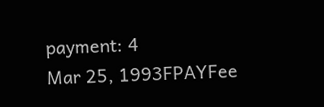payment: 4
Mar 25, 1993FPAYFee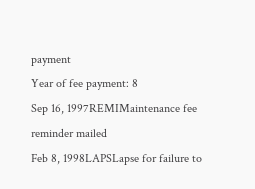payment
Year of fee payment: 8
Sep 16, 1997REMIMaintenance fee reminder mailed
Feb 8, 1998LAPSLapse for failure to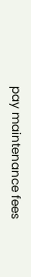pay maintenance fees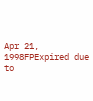Apr 21, 1998FPExpired due to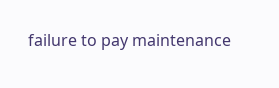failure to pay maintenance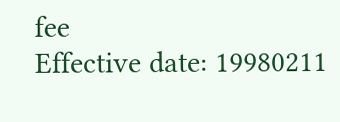fee
Effective date: 19980211